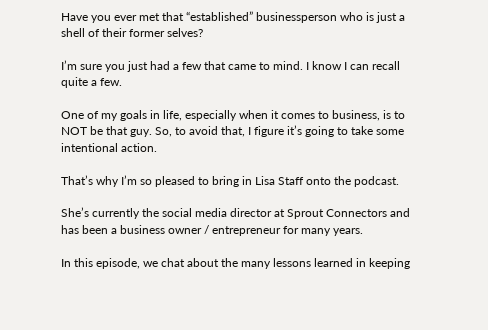Have you ever met that “established” businessperson who is just a shell of their former selves?

I’m sure you just had a few that came to mind. I know I can recall quite a few.

One of my goals in life, especially when it comes to business, is to NOT be that guy. So, to avoid that, I figure it’s going to take some intentional action.

That’s why I’m so pleased to bring in Lisa Staff onto the podcast.

She’s currently the social media director at Sprout Connectors and has been a business owner / entrepreneur for many years.

In this episode, we chat about the many lessons learned in keeping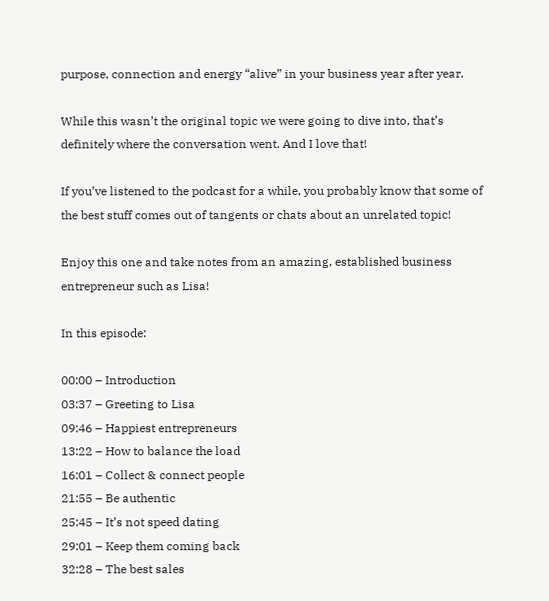purpose, connection and energy “alive” in your business year after year.

While this wasn’t the original topic we were going to dive into, that’s definitely where the conversation went. And I love that!

If you’ve listened to the podcast for a while, you probably know that some of the best stuff comes out of tangents or chats about an unrelated topic!

Enjoy this one and take notes from an amazing, established business entrepreneur such as Lisa!

In this episode:

00:00 – Introduction
03:37 – Greeting to Lisa
09:46 – Happiest entrepreneurs
13:22 – How to balance the load
16:01 – Collect & connect people
21:55 – Be authentic
25:45 – It’s not speed dating
29:01 – Keep them coming back
32:28 – The best sales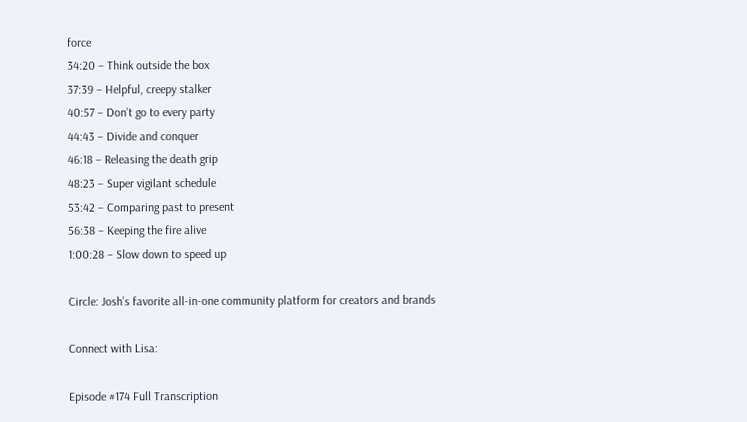force
34:20 – Think outside the box
37:39 – Helpful, creepy stalker
40:57 – Don’t go to every party
44:43 – Divide and conquer
46:18 – Releasing the death grip
48:23 – Super vigilant schedule
53:42 – Comparing past to present
56:38 – Keeping the fire alive
1:00:28 – Slow down to speed up

Circle: Josh’s favorite all-in-one community platform for creators and brands

Connect with Lisa:

Episode #174 Full Transcription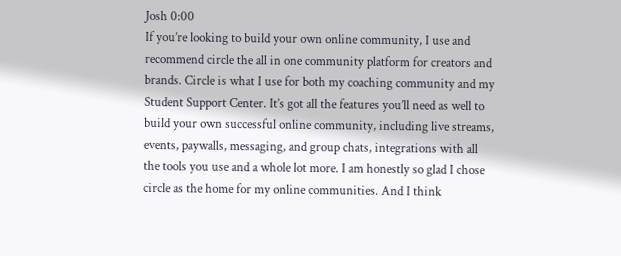Josh 0:00
If you’re looking to build your own online community, I use and recommend circle the all in one community platform for creators and brands. Circle is what I use for both my coaching community and my Student Support Center. It’s got all the features you’ll need as well to build your own successful online community, including live streams, events, paywalls, messaging, and group chats, integrations with all the tools you use and a whole lot more. I am honestly so glad I chose circle as the home for my online communities. And I think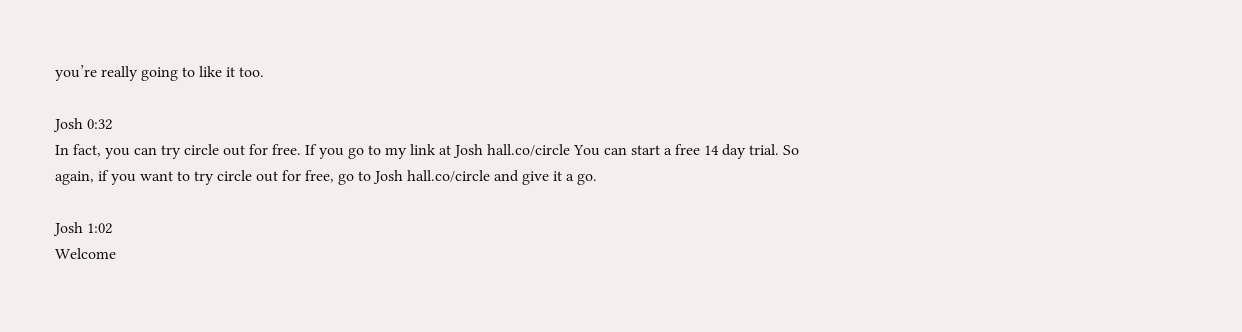you’re really going to like it too.

Josh 0:32
In fact, you can try circle out for free. If you go to my link at Josh hall.co/circle You can start a free 14 day trial. So again, if you want to try circle out for free, go to Josh hall.co/circle and give it a go.

Josh 1:02
Welcome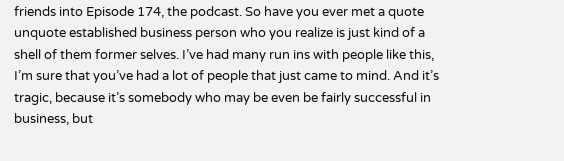friends into Episode 174, the podcast. So have you ever met a quote unquote established business person who you realize is just kind of a shell of them former selves. I’ve had many run ins with people like this, I’m sure that you’ve had a lot of people that just came to mind. And it’s tragic, because it’s somebody who may be even be fairly successful in business, but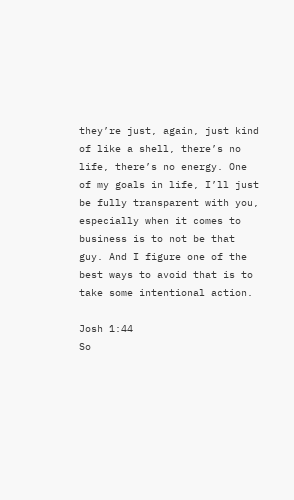they’re just, again, just kind of like a shell, there’s no life, there’s no energy. One of my goals in life, I’ll just be fully transparent with you, especially when it comes to business is to not be that guy. And I figure one of the best ways to avoid that is to take some intentional action.

Josh 1:44
So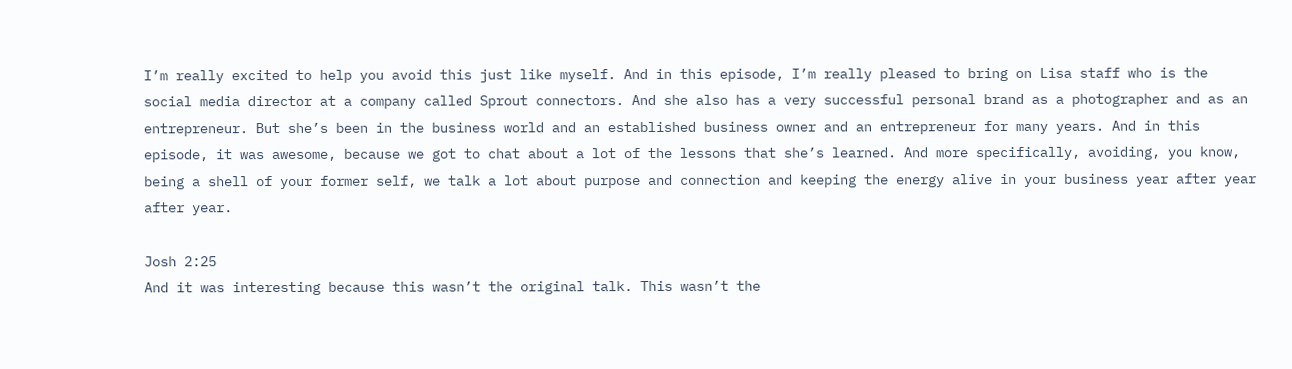I’m really excited to help you avoid this just like myself. And in this episode, I’m really pleased to bring on Lisa staff who is the social media director at a company called Sprout connectors. And she also has a very successful personal brand as a photographer and as an entrepreneur. But she’s been in the business world and an established business owner and an entrepreneur for many years. And in this episode, it was awesome, because we got to chat about a lot of the lessons that she’s learned. And more specifically, avoiding, you know, being a shell of your former self, we talk a lot about purpose and connection and keeping the energy alive in your business year after year after year.

Josh 2:25
And it was interesting because this wasn’t the original talk. This wasn’t the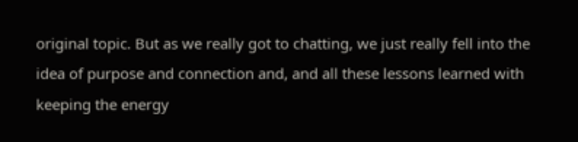original topic. But as we really got to chatting, we just really fell into the idea of purpose and connection and, and all these lessons learned with keeping the energy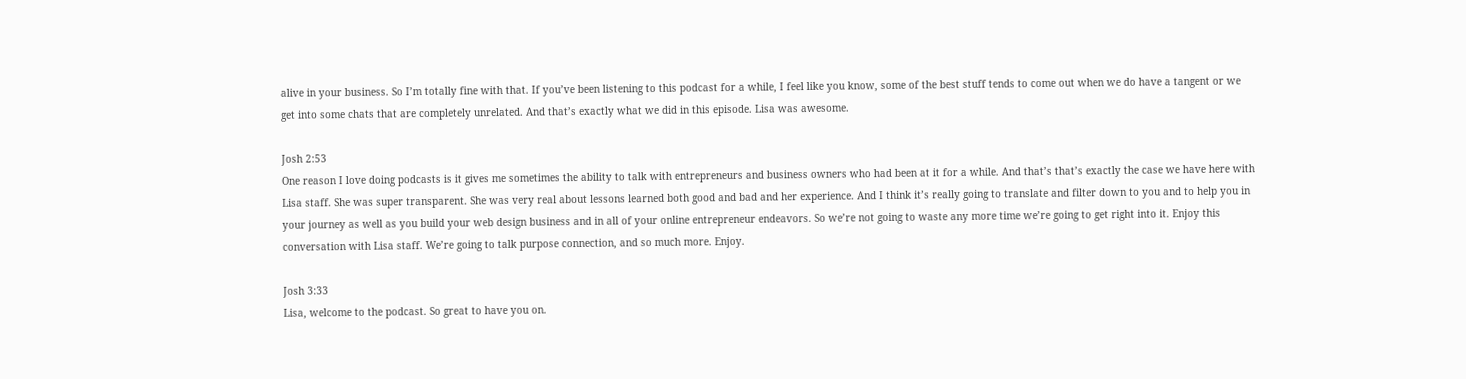alive in your business. So I’m totally fine with that. If you’ve been listening to this podcast for a while, I feel like you know, some of the best stuff tends to come out when we do have a tangent or we get into some chats that are completely unrelated. And that’s exactly what we did in this episode. Lisa was awesome.

Josh 2:53
One reason I love doing podcasts is it gives me sometimes the ability to talk with entrepreneurs and business owners who had been at it for a while. And that’s that’s exactly the case we have here with Lisa staff. She was super transparent. She was very real about lessons learned both good and bad and her experience. And I think it’s really going to translate and filter down to you and to help you in your journey as well as you build your web design business and in all of your online entrepreneur endeavors. So we’re not going to waste any more time we’re going to get right into it. Enjoy this conversation with Lisa staff. We’re going to talk purpose connection, and so much more. Enjoy.

Josh 3:33
Lisa, welcome to the podcast. So great to have you on.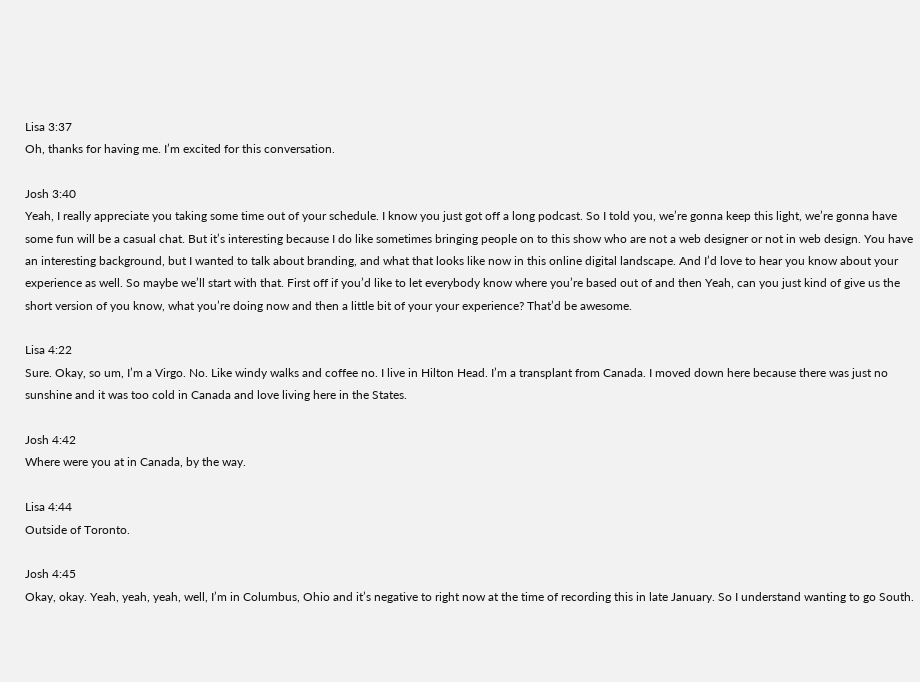Lisa 3:37
Oh, thanks for having me. I’m excited for this conversation.

Josh 3:40
Yeah, I really appreciate you taking some time out of your schedule. I know you just got off a long podcast. So I told you, we’re gonna keep this light, we’re gonna have some fun will be a casual chat. But it’s interesting because I do like sometimes bringing people on to this show who are not a web designer or not in web design. You have an interesting background, but I wanted to talk about branding, and what that looks like now in this online digital landscape. And I’d love to hear you know about your experience as well. So maybe we’ll start with that. First off if you’d like to let everybody know where you’re based out of and then Yeah, can you just kind of give us the short version of you know, what you’re doing now and then a little bit of your your experience? That’d be awesome.

Lisa 4:22
Sure. Okay, so um, I’m a Virgo. No. Like windy walks and coffee no. I live in Hilton Head. I’m a transplant from Canada. I moved down here because there was just no sunshine and it was too cold in Canada and love living here in the States.

Josh 4:42
Where were you at in Canada, by the way.

Lisa 4:44
Outside of Toronto.

Josh 4:45
Okay, okay. Yeah, yeah, yeah, well, I’m in Columbus, Ohio and it’s negative to right now at the time of recording this in late January. So I understand wanting to go South.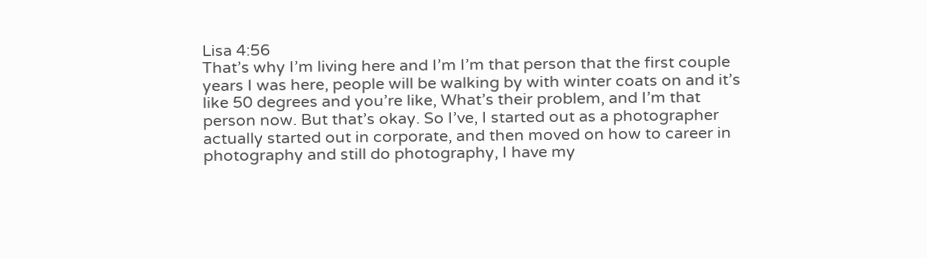Lisa 4:56
That’s why I’m living here and I’m I’m that person that the first couple years I was here, people will be walking by with winter coats on and it’s like 50 degrees and you’re like, What’s their problem, and I’m that person now. But that’s okay. So I’ve, I started out as a photographer actually started out in corporate, and then moved on how to career in photography and still do photography, I have my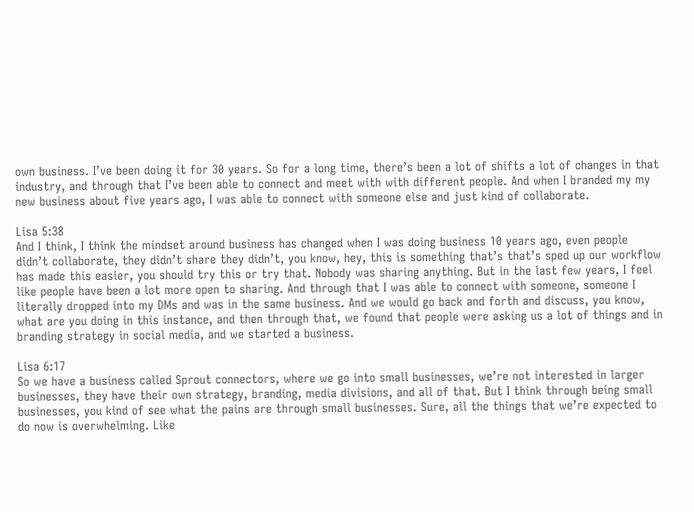own business. I’ve been doing it for 30 years. So for a long time, there’s been a lot of shifts a lot of changes in that industry, and through that I’ve been able to connect and meet with with different people. And when I branded my my new business about five years ago, I was able to connect with someone else and just kind of collaborate.

Lisa 5:38
And I think, I think the mindset around business has changed when I was doing business 10 years ago, even people didn’t collaborate, they didn’t share they didn’t, you know, hey, this is something that’s that’s sped up our workflow has made this easier, you should try this or try that. Nobody was sharing anything. But in the last few years, I feel like people have been a lot more open to sharing. And through that I was able to connect with someone, someone I literally dropped into my DMs and was in the same business. And we would go back and forth and discuss, you know, what are you doing in this instance, and then through that, we found that people were asking us a lot of things and in branding strategy in social media, and we started a business.

Lisa 6:17
So we have a business called Sprout connectors, where we go into small businesses, we’re not interested in larger businesses, they have their own strategy, branding, media divisions, and all of that. But I think through being small businesses, you kind of see what the pains are through small businesses. Sure, all the things that we’re expected to do now is overwhelming. Like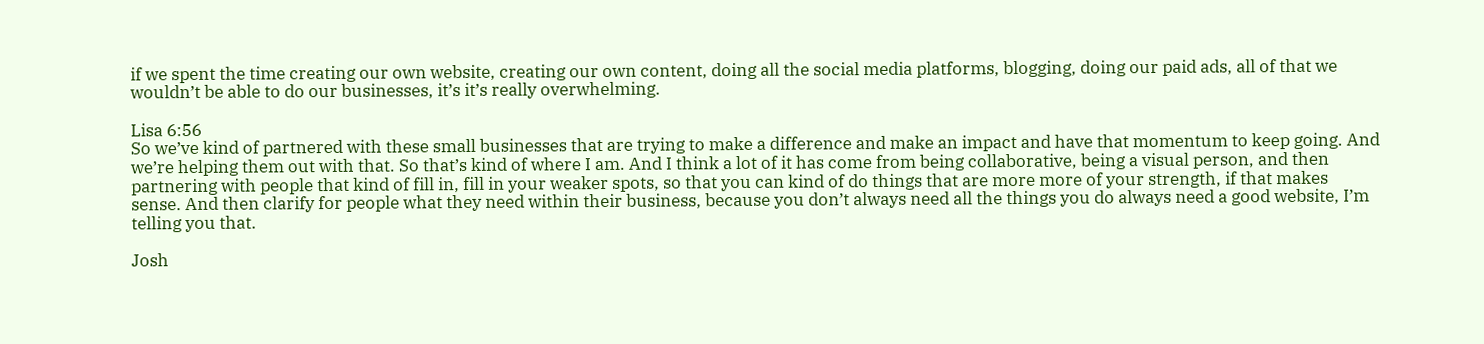if we spent the time creating our own website, creating our own content, doing all the social media platforms, blogging, doing our paid ads, all of that we wouldn’t be able to do our businesses, it’s it’s really overwhelming.

Lisa 6:56
So we’ve kind of partnered with these small businesses that are trying to make a difference and make an impact and have that momentum to keep going. And we’re helping them out with that. So that’s kind of where I am. And I think a lot of it has come from being collaborative, being a visual person, and then partnering with people that kind of fill in, fill in your weaker spots, so that you can kind of do things that are more more of your strength, if that makes sense. And then clarify for people what they need within their business, because you don’t always need all the things you do always need a good website, I’m telling you that.

Josh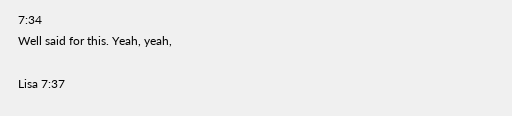7:34
Well said for this. Yeah, yeah,

Lisa 7:37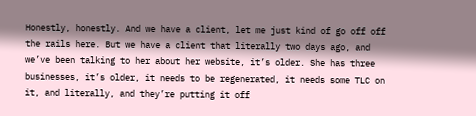Honestly, honestly. And we have a client, let me just kind of go off off the rails here. But we have a client that literally two days ago, and we’ve been talking to her about her website, it’s older. She has three businesses, it’s older, it needs to be regenerated, it needs some TLC on it, and literally, and they’re putting it off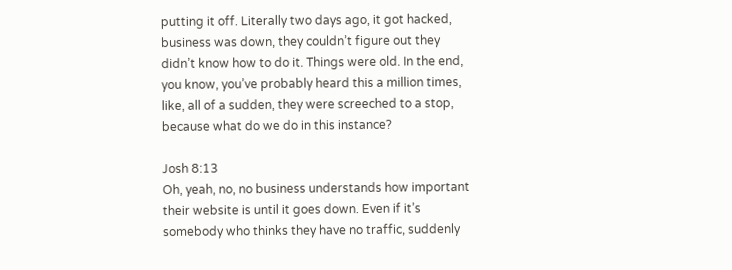putting it off. Literally two days ago, it got hacked, business was down, they couldn’t figure out they didn’t know how to do it. Things were old. In the end, you know, you’ve probably heard this a million times, like, all of a sudden, they were screeched to a stop, because what do we do in this instance?

Josh 8:13
Oh, yeah, no, no business understands how important their website is until it goes down. Even if it’s somebody who thinks they have no traffic, suddenly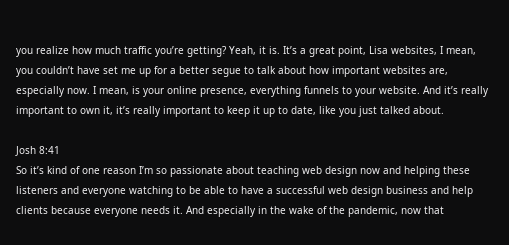you realize how much traffic you’re getting? Yeah, it is. It’s a great point, Lisa websites, I mean, you couldn’t have set me up for a better segue to talk about how important websites are, especially now. I mean, is your online presence, everything funnels to your website. And it’s really important to own it, it’s really important to keep it up to date, like you just talked about.

Josh 8:41
So it’s kind of one reason I’m so passionate about teaching web design now and helping these listeners and everyone watching to be able to have a successful web design business and help clients because everyone needs it. And especially in the wake of the pandemic, now that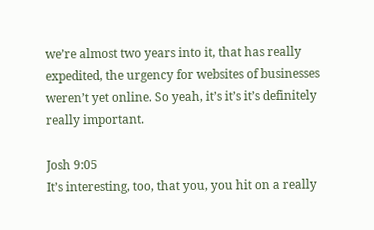we’re almost two years into it, that has really expedited, the urgency for websites of businesses weren’t yet online. So yeah, it’s it’s it’s definitely really important.

Josh 9:05
It’s interesting, too, that you, you hit on a really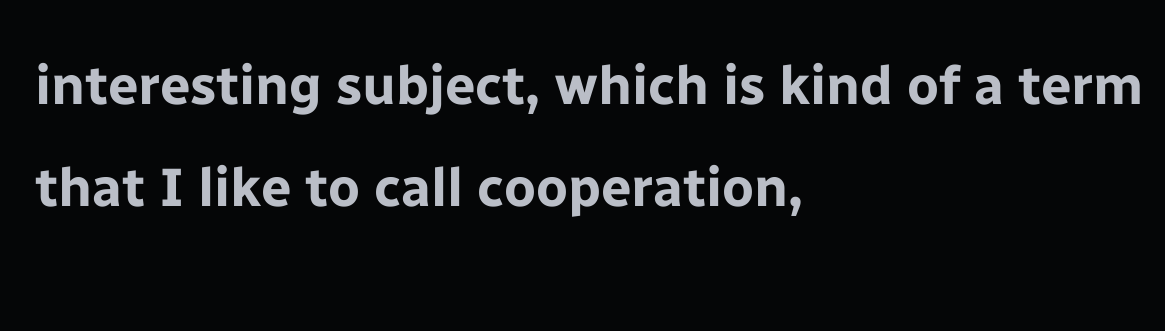interesting subject, which is kind of a term that I like to call cooperation,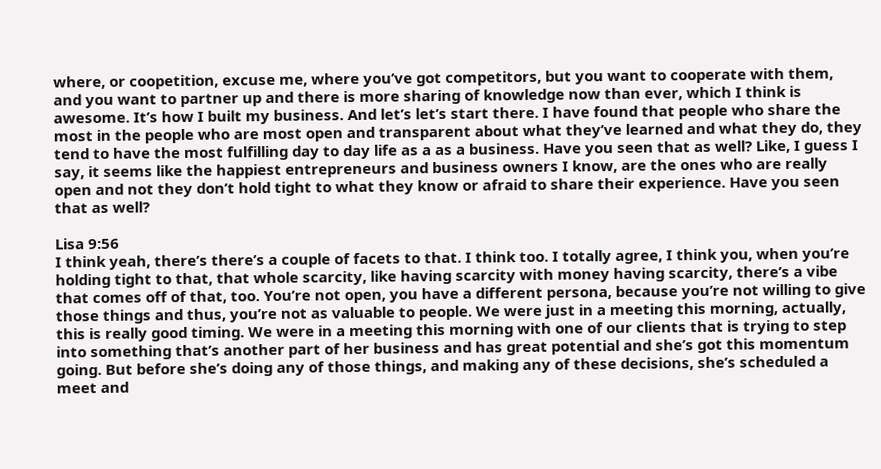where, or coopetition, excuse me, where you’ve got competitors, but you want to cooperate with them, and you want to partner up and there is more sharing of knowledge now than ever, which I think is awesome. It’s how I built my business. And let’s let’s start there. I have found that people who share the most in the people who are most open and transparent about what they’ve learned and what they do, they tend to have the most fulfilling day to day life as a as a business. Have you seen that as well? Like, I guess I say, it seems like the happiest entrepreneurs and business owners I know, are the ones who are really open and not they don’t hold tight to what they know or afraid to share their experience. Have you seen that as well?

Lisa 9:56
I think yeah, there’s there’s a couple of facets to that. I think too. I totally agree, I think you, when you’re holding tight to that, that whole scarcity, like having scarcity with money having scarcity, there’s a vibe that comes off of that, too. You’re not open, you have a different persona, because you’re not willing to give those things and thus, you’re not as valuable to people. We were just in a meeting this morning, actually, this is really good timing. We were in a meeting this morning with one of our clients that is trying to step into something that’s another part of her business and has great potential and she’s got this momentum going. But before she’s doing any of those things, and making any of these decisions, she’s scheduled a meet and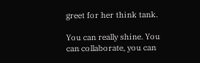greet for her think tank.

You can really shine. You can collaborate, you can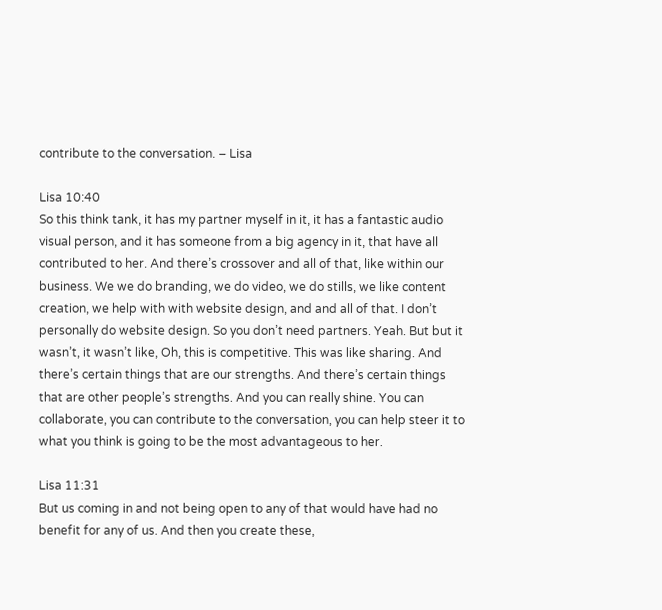contribute to the conversation. – Lisa

Lisa 10:40
So this think tank, it has my partner myself in it, it has a fantastic audio visual person, and it has someone from a big agency in it, that have all contributed to her. And there’s crossover and all of that, like within our business. We we do branding, we do video, we do stills, we like content creation, we help with with website design, and and all of that. I don’t personally do website design. So you don’t need partners. Yeah. But but it wasn’t, it wasn’t like, Oh, this is competitive. This was like sharing. And there’s certain things that are our strengths. And there’s certain things that are other people’s strengths. And you can really shine. You can collaborate, you can contribute to the conversation, you can help steer it to what you think is going to be the most advantageous to her.

Lisa 11:31
But us coming in and not being open to any of that would have had no benefit for any of us. And then you create these,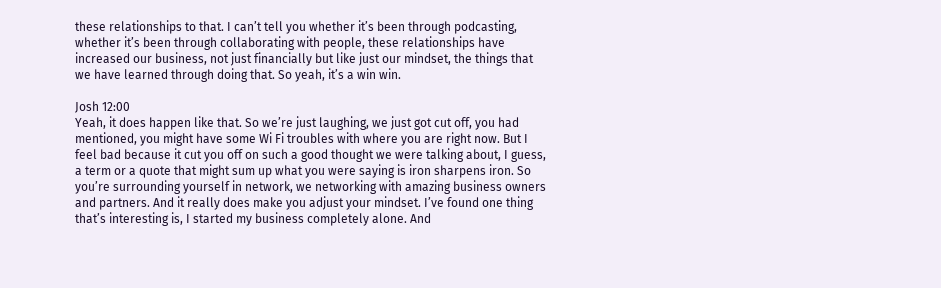these relationships to that. I can’t tell you whether it’s been through podcasting, whether it’s been through collaborating with people, these relationships have increased our business, not just financially but like just our mindset, the things that we have learned through doing that. So yeah, it’s a win win.

Josh 12:00
Yeah, it does happen like that. So we’re just laughing, we just got cut off, you had mentioned, you might have some Wi Fi troubles with where you are right now. But I feel bad because it cut you off on such a good thought we were talking about, I guess, a term or a quote that might sum up what you were saying is iron sharpens iron. So you’re surrounding yourself in network, we networking with amazing business owners and partners. And it really does make you adjust your mindset. I’ve found one thing that’s interesting is, I started my business completely alone. And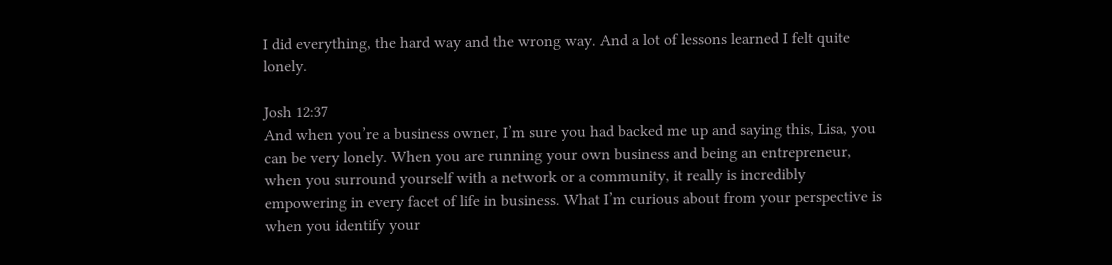I did everything, the hard way and the wrong way. And a lot of lessons learned I felt quite lonely.

Josh 12:37
And when you’re a business owner, I’m sure you had backed me up and saying this, Lisa, you can be very lonely. When you are running your own business and being an entrepreneur, when you surround yourself with a network or a community, it really is incredibly empowering in every facet of life in business. What I’m curious about from your perspective is when you identify your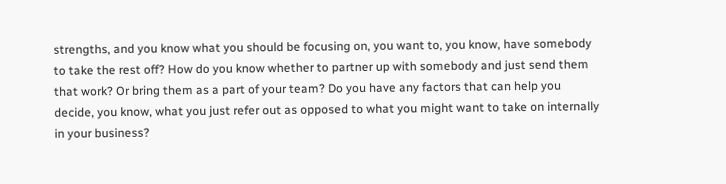strengths, and you know what you should be focusing on, you want to, you know, have somebody to take the rest off? How do you know whether to partner up with somebody and just send them that work? Or bring them as a part of your team? Do you have any factors that can help you decide, you know, what you just refer out as opposed to what you might want to take on internally in your business?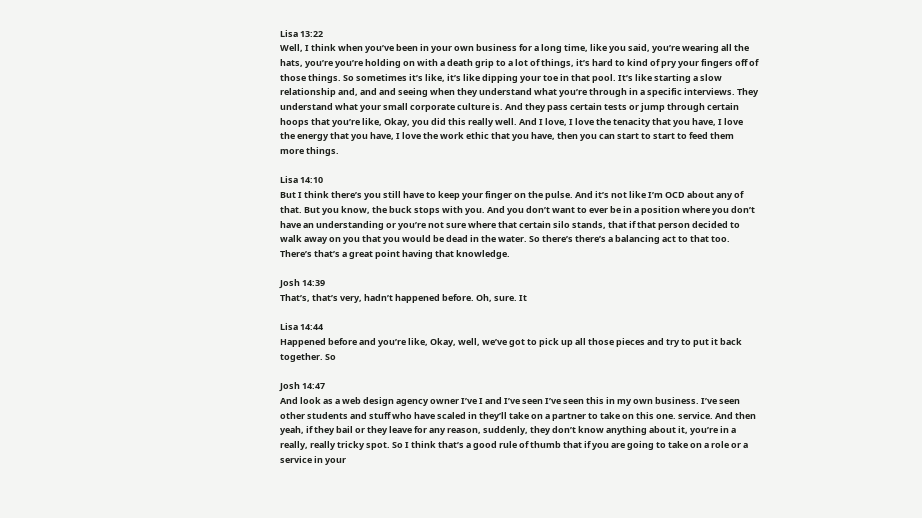Lisa 13:22
Well, I think when you’ve been in your own business for a long time, like you said, you’re wearing all the hats, you’re you’re holding on with a death grip to a lot of things, it’s hard to kind of pry your fingers off of those things. So sometimes it’s like, it’s like dipping your toe in that pool. It’s like starting a slow relationship and, and and seeing when they understand what you’re through in a specific interviews. They understand what your small corporate culture is. And they pass certain tests or jump through certain hoops that you’re like, Okay, you did this really well. And I love, I love the tenacity that you have, I love the energy that you have, I love the work ethic that you have, then you can start to start to feed them more things.

Lisa 14:10
But I think there’s you still have to keep your finger on the pulse. And it’s not like I’m OCD about any of that. But you know, the buck stops with you. And you don’t want to ever be in a position where you don’t have an understanding or you’re not sure where that certain silo stands, that if that person decided to walk away on you that you would be dead in the water. So there’s there’s a balancing act to that too. There’s that’s a great point having that knowledge.

Josh 14:39
That’s, that’s very, hadn’t happened before. Oh, sure. It

Lisa 14:44
Happened before and you’re like, Okay, well, we’ve got to pick up all those pieces and try to put it back together. So

Josh 14:47
And look as a web design agency owner I’ve I and I’ve seen I’ve seen this in my own business. I’ve seen other students and stuff who have scaled in they’ll take on a partner to take on this one. service. And then yeah, if they bail or they leave for any reason, suddenly, they don’t know anything about it, you’re in a really, really tricky spot. So I think that’s a good rule of thumb that if you are going to take on a role or a service in your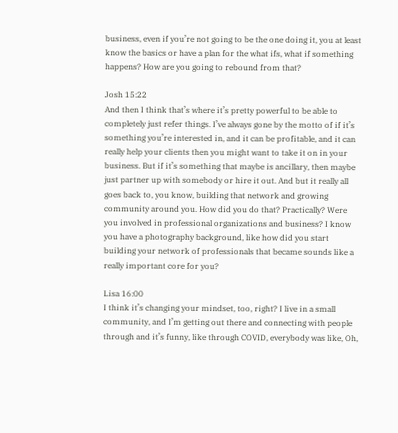business, even if you’re not going to be the one doing it, you at least know the basics or have a plan for the what ifs, what if something happens? How are you going to rebound from that?

Josh 15:22
And then I think that’s where it’s pretty powerful to be able to completely just refer things. I’ve always gone by the motto of if it’s something you’re interested in, and it can be profitable, and it can really help your clients then you might want to take it on in your business. But if it’s something that maybe is ancillary, then maybe just partner up with somebody or hire it out. And but it really all goes back to, you know, building that network and growing community around you. How did you do that? Practically? Were you involved in professional organizations and business? I know you have a photography background, like how did you start building your network of professionals that became sounds like a really important core for you?

Lisa 16:00
I think it’s changing your mindset, too, right? I live in a small community, and I’m getting out there and connecting with people through and it’s funny, like through COVID, everybody was like, Oh,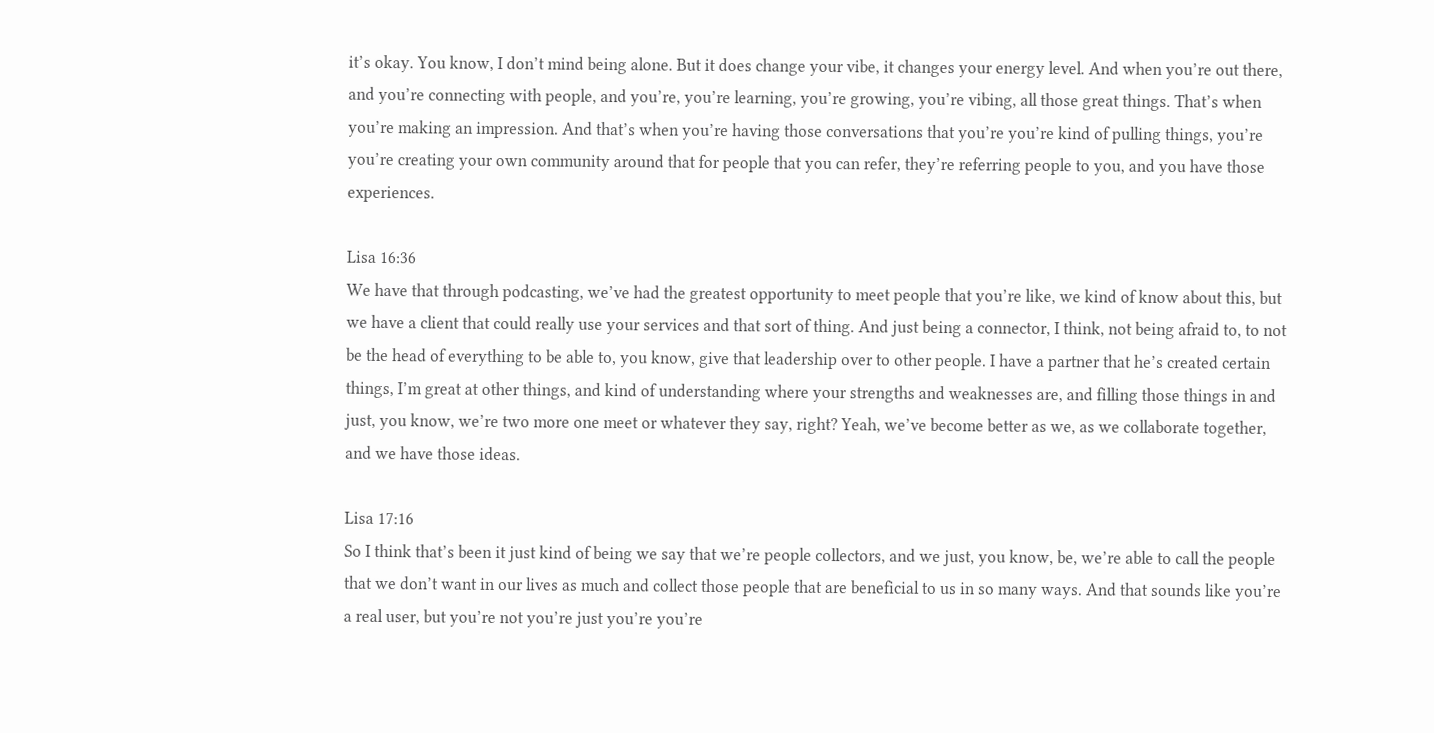it’s okay. You know, I don’t mind being alone. But it does change your vibe, it changes your energy level. And when you’re out there, and you’re connecting with people, and you’re, you’re learning, you’re growing, you’re vibing, all those great things. That’s when you’re making an impression. And that’s when you’re having those conversations that you’re you’re kind of pulling things, you’re you’re creating your own community around that for people that you can refer, they’re referring people to you, and you have those experiences.

Lisa 16:36
We have that through podcasting, we’ve had the greatest opportunity to meet people that you’re like, we kind of know about this, but we have a client that could really use your services and that sort of thing. And just being a connector, I think, not being afraid to, to not be the head of everything to be able to, you know, give that leadership over to other people. I have a partner that he’s created certain things, I’m great at other things, and kind of understanding where your strengths and weaknesses are, and filling those things in and just, you know, we’re two more one meet or whatever they say, right? Yeah, we’ve become better as we, as we collaborate together, and we have those ideas.

Lisa 17:16
So I think that’s been it just kind of being we say that we’re people collectors, and we just, you know, be, we’re able to call the people that we don’t want in our lives as much and collect those people that are beneficial to us in so many ways. And that sounds like you’re a real user, but you’re not you’re just you’re you’re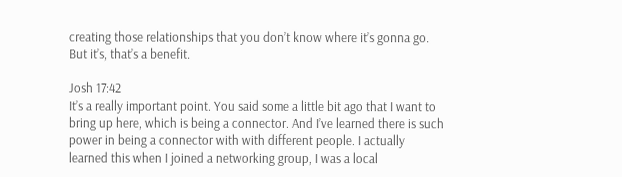creating those relationships that you don’t know where it’s gonna go. But it’s, that’s a benefit.

Josh 17:42
It’s a really important point. You said some a little bit ago that I want to bring up here, which is being a connector. And I’ve learned there is such power in being a connector with with different people. I actually learned this when I joined a networking group, I was a local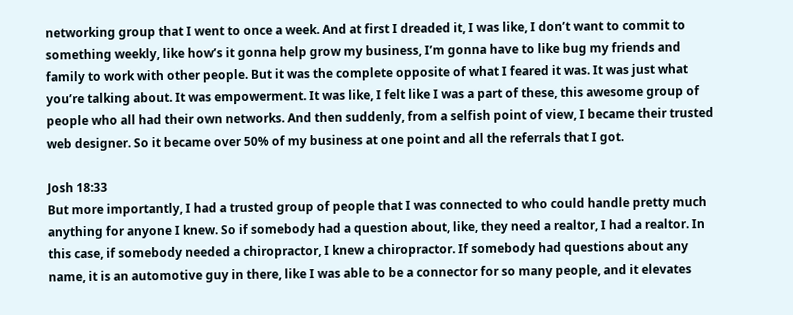networking group that I went to once a week. And at first I dreaded it, I was like, I don’t want to commit to something weekly, like how’s it gonna help grow my business, I’m gonna have to like bug my friends and family to work with other people. But it was the complete opposite of what I feared it was. It was just what you’re talking about. It was empowerment. It was like, I felt like I was a part of these, this awesome group of people who all had their own networks. And then suddenly, from a selfish point of view, I became their trusted web designer. So it became over 50% of my business at one point and all the referrals that I got.

Josh 18:33
But more importantly, I had a trusted group of people that I was connected to who could handle pretty much anything for anyone I knew. So if somebody had a question about, like, they need a realtor, I had a realtor. In this case, if somebody needed a chiropractor, I knew a chiropractor. If somebody had questions about any name, it is an automotive guy in there, like I was able to be a connector for so many people, and it elevates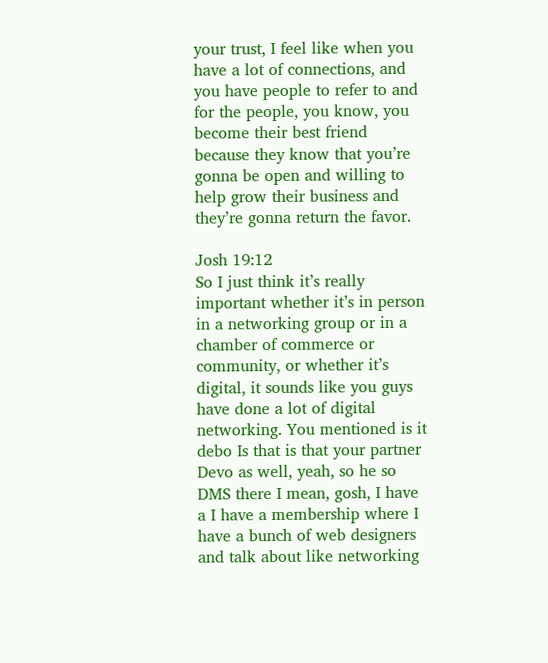your trust, I feel like when you have a lot of connections, and you have people to refer to and for the people, you know, you become their best friend because they know that you’re gonna be open and willing to help grow their business and they’re gonna return the favor.

Josh 19:12
So I just think it’s really important whether it’s in person in a networking group or in a chamber of commerce or community, or whether it’s digital, it sounds like you guys have done a lot of digital networking. You mentioned is it debo Is that is that your partner Devo as well, yeah, so he so DMS there I mean, gosh, I have a I have a membership where I have a bunch of web designers and talk about like networking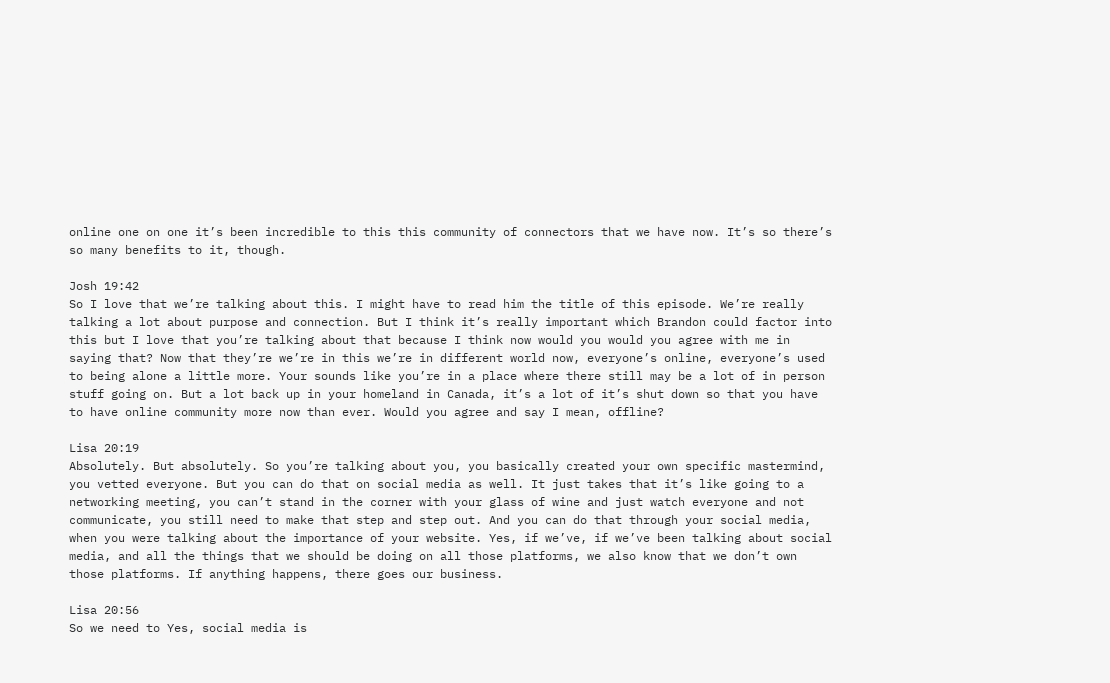online one on one it’s been incredible to this this community of connectors that we have now. It’s so there’s so many benefits to it, though.

Josh 19:42
So I love that we’re talking about this. I might have to read him the title of this episode. We’re really talking a lot about purpose and connection. But I think it’s really important which Brandon could factor into this but I love that you’re talking about that because I think now would you would you agree with me in saying that? Now that they’re we’re in this we’re in different world now, everyone’s online, everyone’s used to being alone a little more. Your sounds like you’re in a place where there still may be a lot of in person stuff going on. But a lot back up in your homeland in Canada, it’s a lot of it’s shut down so that you have to have online community more now than ever. Would you agree and say I mean, offline?

Lisa 20:19
Absolutely. But absolutely. So you’re talking about you, you basically created your own specific mastermind, you vetted everyone. But you can do that on social media as well. It just takes that it’s like going to a networking meeting, you can’t stand in the corner with your glass of wine and just watch everyone and not communicate, you still need to make that step and step out. And you can do that through your social media, when you were talking about the importance of your website. Yes, if we’ve, if we’ve been talking about social media, and all the things that we should be doing on all those platforms, we also know that we don’t own those platforms. If anything happens, there goes our business.

Lisa 20:56
So we need to Yes, social media is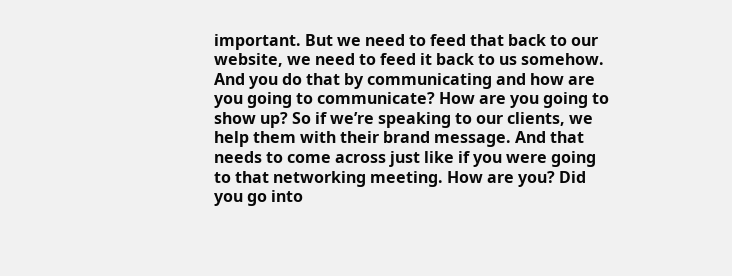important. But we need to feed that back to our website, we need to feed it back to us somehow. And you do that by communicating and how are you going to communicate? How are you going to show up? So if we’re speaking to our clients, we help them with their brand message. And that needs to come across just like if you were going to that networking meeting. How are you? Did you go into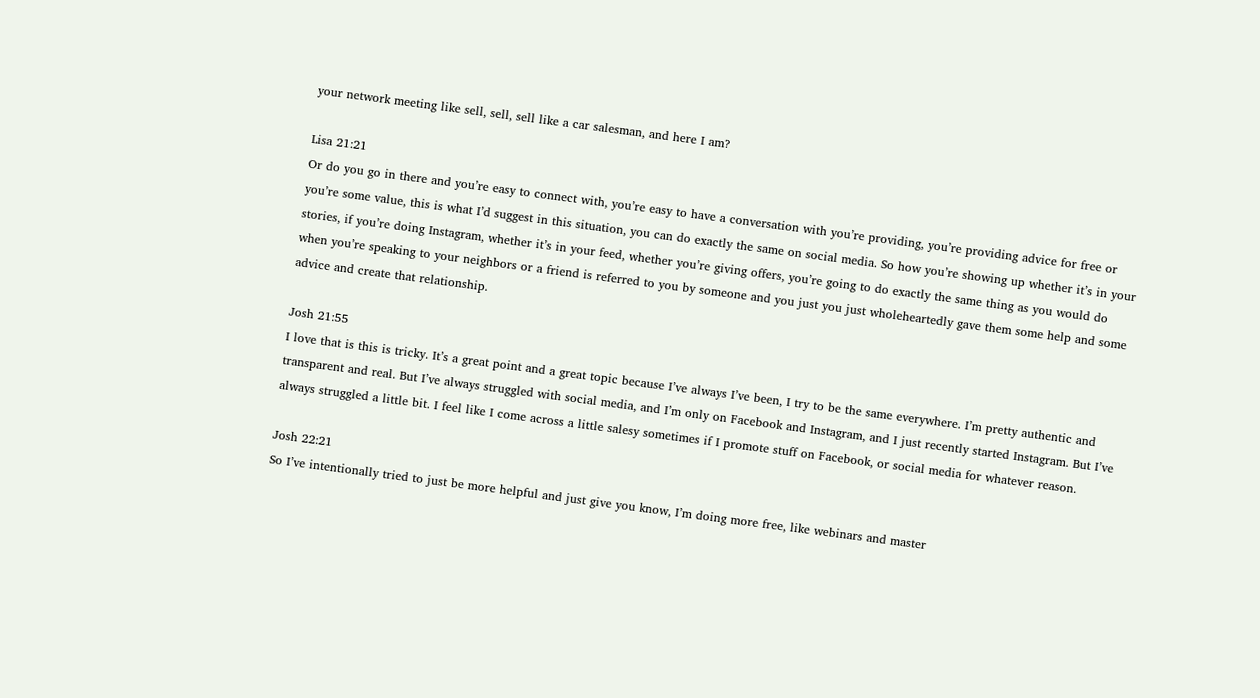your network meeting like sell, sell, sell like a car salesman, and here I am?

Lisa 21:21
Or do you go in there and you’re easy to connect with, you’re easy to have a conversation with you’re providing, you’re providing advice for free or you’re some value, this is what I’d suggest in this situation, you can do exactly the same on social media. So how you’re showing up whether it’s in your stories, if you’re doing Instagram, whether it’s in your feed, whether you’re giving offers, you’re going to do exactly the same thing as you would do when you’re speaking to your neighbors or a friend is referred to you by someone and you just you just wholeheartedly gave them some help and some advice and create that relationship.

Josh 21:55
I love that is this is tricky. It’s a great point and a great topic because I’ve always I’ve been, I try to be the same everywhere. I’m pretty authentic and transparent and real. But I’ve always struggled with social media, and I’m only on Facebook and Instagram, and I just recently started Instagram. But I’ve always struggled a little bit. I feel like I come across a little salesy sometimes if I promote stuff on Facebook, or social media for whatever reason.

Josh 22:21
So I’ve intentionally tried to just be more helpful and just give you know, I’m doing more free, like webinars and master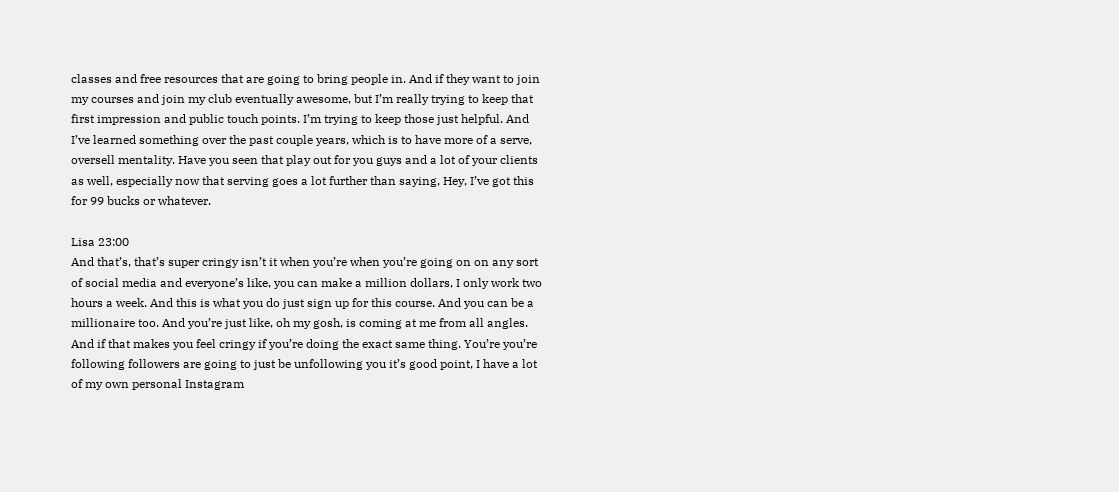classes and free resources that are going to bring people in. And if they want to join my courses and join my club eventually awesome, but I’m really trying to keep that first impression and public touch points. I’m trying to keep those just helpful. And I’ve learned something over the past couple years, which is to have more of a serve, oversell mentality. Have you seen that play out for you guys and a lot of your clients as well, especially now that serving goes a lot further than saying, Hey, I’ve got this for 99 bucks or whatever.

Lisa 23:00
And that’s, that’s super cringy isn’t it when you’re when you’re going on on any sort of social media and everyone’s like, you can make a million dollars, I only work two hours a week. And this is what you do just sign up for this course. And you can be a millionaire too. And you’re just like, oh my gosh, is coming at me from all angles. And if that makes you feel cringy if you’re doing the exact same thing. You’re you’re following followers are going to just be unfollowing you it’s good point, I have a lot of my own personal Instagram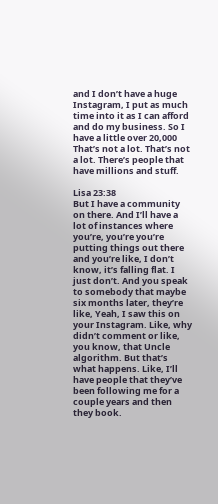and I don’t have a huge Instagram, I put as much time into it as I can afford and do my business. So I have a little over 20,000 That’s not a lot. That’s not a lot. There’s people that have millions and stuff.

Lisa 23:38
But I have a community on there. And I’ll have a lot of instances where you’re, you’re you’re putting things out there and you’re like, I don’t know, it’s falling flat. I just don’t. And you speak to somebody that maybe six months later, they’re like, Yeah, I saw this on your Instagram. Like, why didn’t comment or like, you know, that Uncle algorithm. But that’s what happens. Like, I’ll have people that they’ve been following me for a couple years and then they book.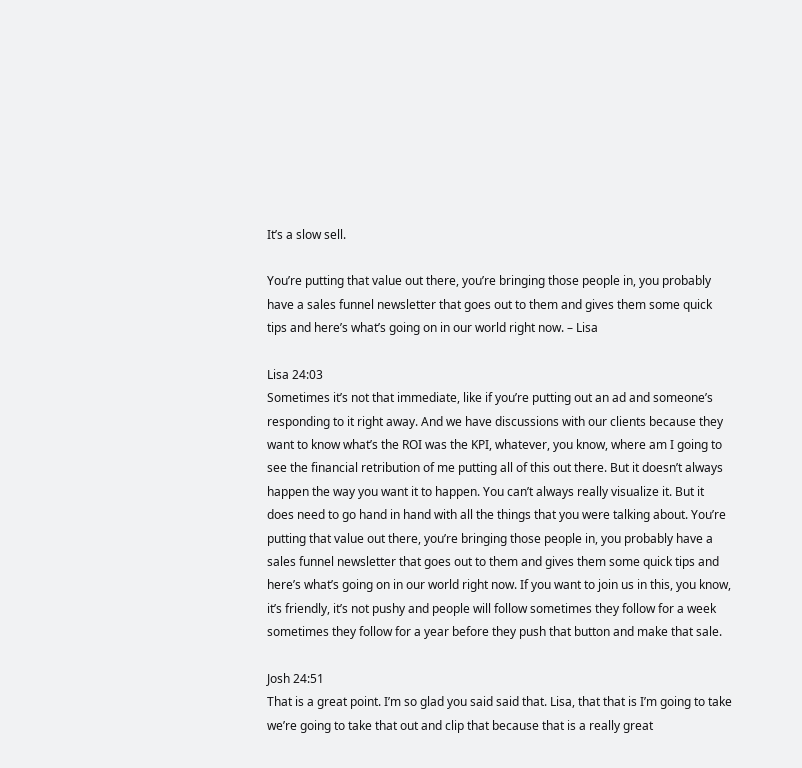It’s a slow sell.

You’re putting that value out there, you’re bringing those people in, you probably have a sales funnel newsletter that goes out to them and gives them some quick tips and here’s what’s going on in our world right now. – Lisa

Lisa 24:03
Sometimes it’s not that immediate, like if you’re putting out an ad and someone’s responding to it right away. And we have discussions with our clients because they want to know what’s the ROI was the KPI, whatever, you know, where am I going to see the financial retribution of me putting all of this out there. But it doesn’t always happen the way you want it to happen. You can’t always really visualize it. But it does need to go hand in hand with all the things that you were talking about. You’re putting that value out there, you’re bringing those people in, you probably have a sales funnel newsletter that goes out to them and gives them some quick tips and here’s what’s going on in our world right now. If you want to join us in this, you know, it’s friendly, it’s not pushy and people will follow sometimes they follow for a week sometimes they follow for a year before they push that button and make that sale.

Josh 24:51
That is a great point. I’m so glad you said said that. Lisa, that that is I’m going to take we’re going to take that out and clip that because that is a really great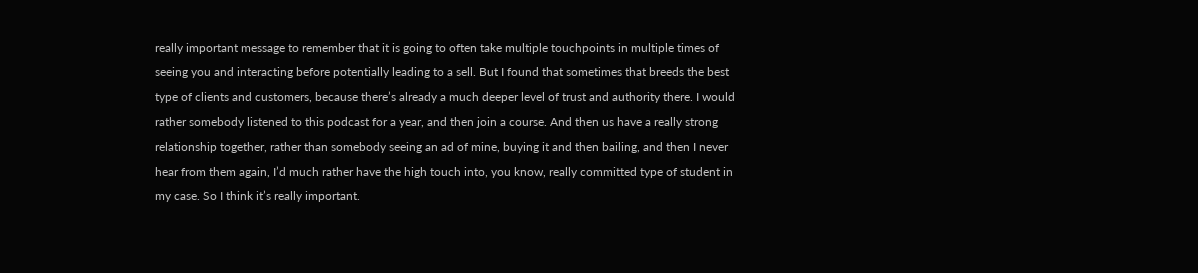really important message to remember that it is going to often take multiple touchpoints in multiple times of seeing you and interacting before potentially leading to a sell. But I found that sometimes that breeds the best type of clients and customers, because there’s already a much deeper level of trust and authority there. I would rather somebody listened to this podcast for a year, and then join a course. And then us have a really strong relationship together, rather than somebody seeing an ad of mine, buying it and then bailing, and then I never hear from them again, I’d much rather have the high touch into, you know, really committed type of student in my case. So I think it’s really important.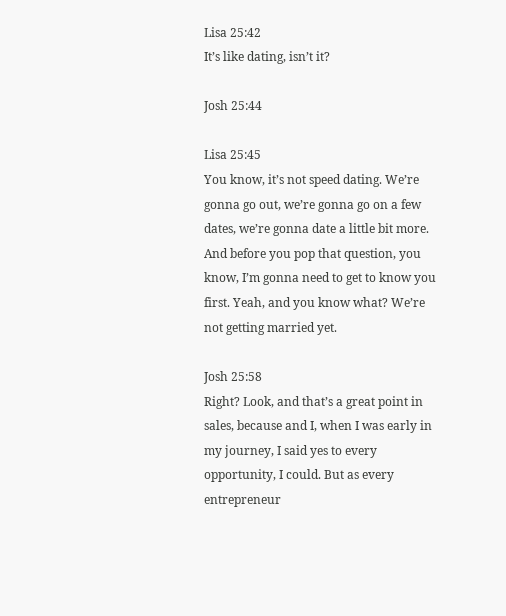Lisa 25:42
It’s like dating, isn’t it?

Josh 25:44

Lisa 25:45
You know, it’s not speed dating. We’re gonna go out, we’re gonna go on a few dates, we’re gonna date a little bit more. And before you pop that question, you know, I’m gonna need to get to know you first. Yeah, and you know what? We’re not getting married yet.

Josh 25:58
Right? Look, and that’s a great point in sales, because and I, when I was early in my journey, I said yes to every opportunity, I could. But as every entrepreneur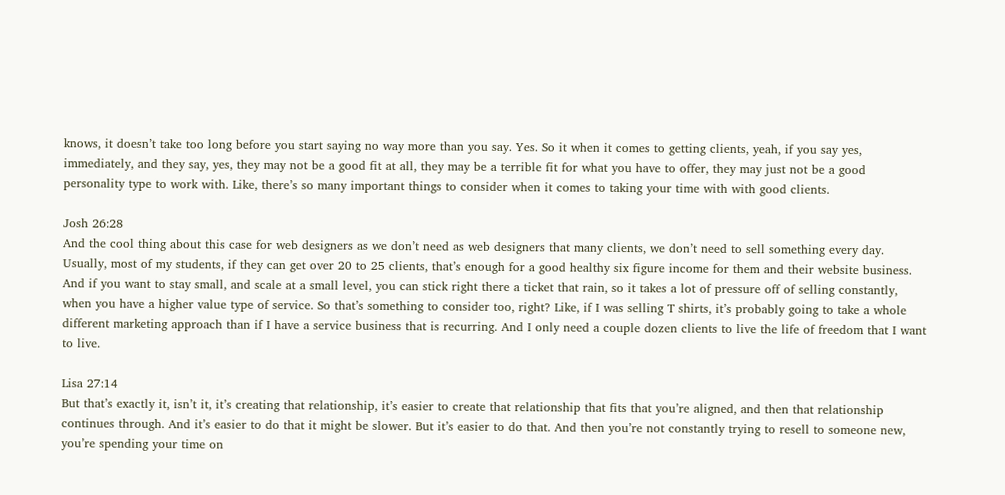knows, it doesn’t take too long before you start saying no way more than you say. Yes. So it when it comes to getting clients, yeah, if you say yes, immediately, and they say, yes, they may not be a good fit at all, they may be a terrible fit for what you have to offer, they may just not be a good personality type to work with. Like, there’s so many important things to consider when it comes to taking your time with with good clients.

Josh 26:28
And the cool thing about this case for web designers as we don’t need as web designers that many clients, we don’t need to sell something every day. Usually, most of my students, if they can get over 20 to 25 clients, that’s enough for a good healthy six figure income for them and their website business. And if you want to stay small, and scale at a small level, you can stick right there a ticket that rain, so it takes a lot of pressure off of selling constantly, when you have a higher value type of service. So that’s something to consider too, right? Like, if I was selling T shirts, it’s probably going to take a whole different marketing approach than if I have a service business that is recurring. And I only need a couple dozen clients to live the life of freedom that I want to live.

Lisa 27:14
But that’s exactly it, isn’t it, it’s creating that relationship, it’s easier to create that relationship that fits that you’re aligned, and then that relationship continues through. And it’s easier to do that it might be slower. But it’s easier to do that. And then you’re not constantly trying to resell to someone new, you’re spending your time on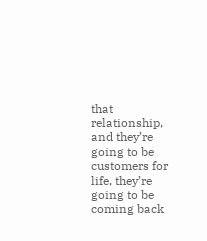that relationship, and they’re going to be customers for life, they’re going to be coming back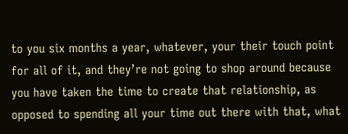to you six months a year, whatever, your their touch point for all of it, and they’re not going to shop around because you have taken the time to create that relationship, as opposed to spending all your time out there with that, what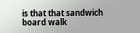is that that sandwich board walk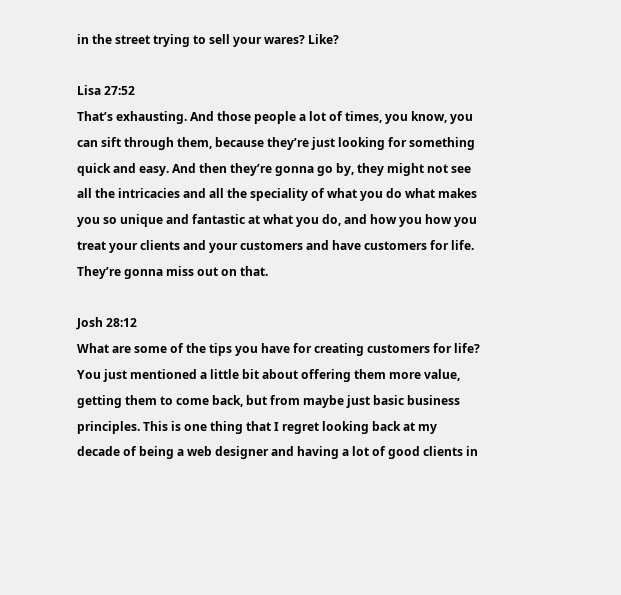in the street trying to sell your wares? Like?

Lisa 27:52
That’s exhausting. And those people a lot of times, you know, you can sift through them, because they’re just looking for something quick and easy. And then they’re gonna go by, they might not see all the intricacies and all the speciality of what you do what makes you so unique and fantastic at what you do, and how you how you treat your clients and your customers and have customers for life. They’re gonna miss out on that.

Josh 28:12
What are some of the tips you have for creating customers for life? You just mentioned a little bit about offering them more value, getting them to come back, but from maybe just basic business principles. This is one thing that I regret looking back at my decade of being a web designer and having a lot of good clients in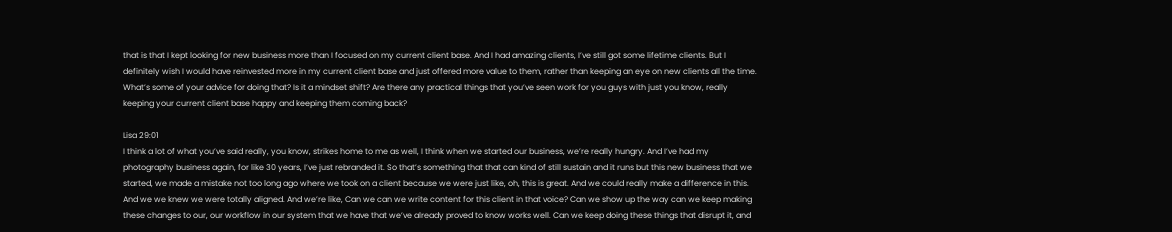that is that I kept looking for new business more than I focused on my current client base. And I had amazing clients, I’ve still got some lifetime clients. But I definitely wish I would have reinvested more in my current client base and just offered more value to them, rather than keeping an eye on new clients all the time. What’s some of your advice for doing that? Is it a mindset shift? Are there any practical things that you’ve seen work for you guys with just you know, really keeping your current client base happy and keeping them coming back?

Lisa 29:01
I think a lot of what you’ve said really, you know, strikes home to me as well, I think when we started our business, we’re really hungry. And I’ve had my photography business again, for like 30 years, I’ve just rebranded it. So that’s something that that can kind of still sustain and it runs but this new business that we started, we made a mistake not too long ago where we took on a client because we were just like, oh, this is great. And we could really make a difference in this. And we we knew we were totally aligned. And we’re like, Can we can we write content for this client in that voice? Can we show up the way can we keep making these changes to our, our workflow in our system that we have that we’ve already proved to know works well. Can we keep doing these things that disrupt it, and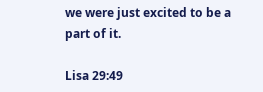we were just excited to be a part of it.

Lisa 29:49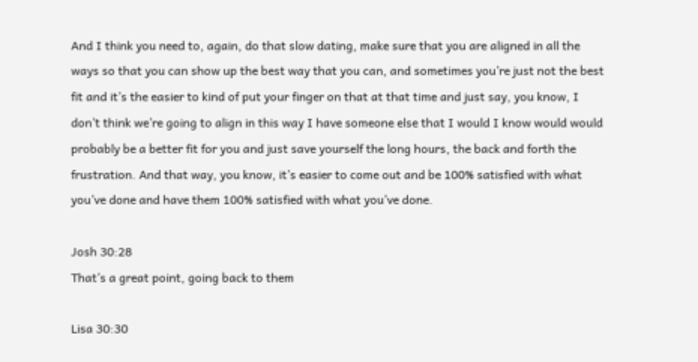And I think you need to, again, do that slow dating, make sure that you are aligned in all the ways so that you can show up the best way that you can, and sometimes you’re just not the best fit and it’s the easier to kind of put your finger on that at that time and just say, you know, I don’t think we’re going to align in this way I have someone else that I would I know would would probably be a better fit for you and just save yourself the long hours, the back and forth the frustration. And that way, you know, it’s easier to come out and be 100% satisfied with what you’ve done and have them 100% satisfied with what you’ve done.

Josh 30:28
That’s a great point, going back to them

Lisa 30:30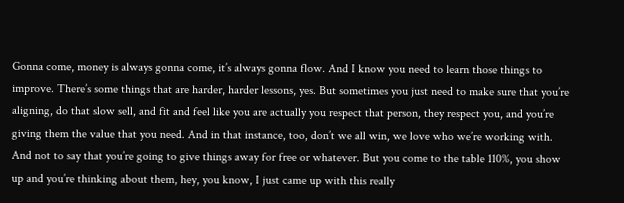Gonna come, money is always gonna come, it’s always gonna flow. And I know you need to learn those things to improve. There’s some things that are harder, harder lessons, yes. But sometimes you just need to make sure that you’re aligning, do that slow sell, and fit and feel like you are actually you respect that person, they respect you, and you’re giving them the value that you need. And in that instance, too, don’t we all win, we love who we’re working with. And not to say that you’re going to give things away for free or whatever. But you come to the table 110%, you show up and you’re thinking about them, hey, you know, I just came up with this really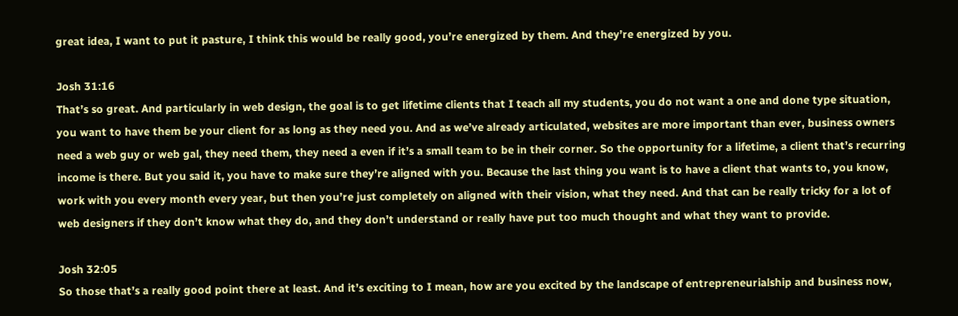great idea, I want to put it pasture, I think this would be really good, you’re energized by them. And they’re energized by you.

Josh 31:16
That’s so great. And particularly in web design, the goal is to get lifetime clients that I teach all my students, you do not want a one and done type situation, you want to have them be your client for as long as they need you. And as we’ve already articulated, websites are more important than ever, business owners need a web guy or web gal, they need them, they need a even if it’s a small team to be in their corner. So the opportunity for a lifetime, a client that’s recurring income is there. But you said it, you have to make sure they’re aligned with you. Because the last thing you want is to have a client that wants to, you know, work with you every month every year, but then you’re just completely on aligned with their vision, what they need. And that can be really tricky for a lot of web designers if they don’t know what they do, and they don’t understand or really have put too much thought and what they want to provide.

Josh 32:05
So those that’s a really good point there at least. And it’s exciting to I mean, how are you excited by the landscape of entrepreneurialship and business now,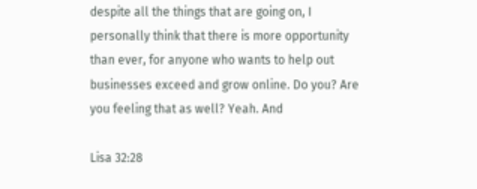despite all the things that are going on, I personally think that there is more opportunity than ever, for anyone who wants to help out businesses exceed and grow online. Do you? Are you feeling that as well? Yeah. And

Lisa 32:28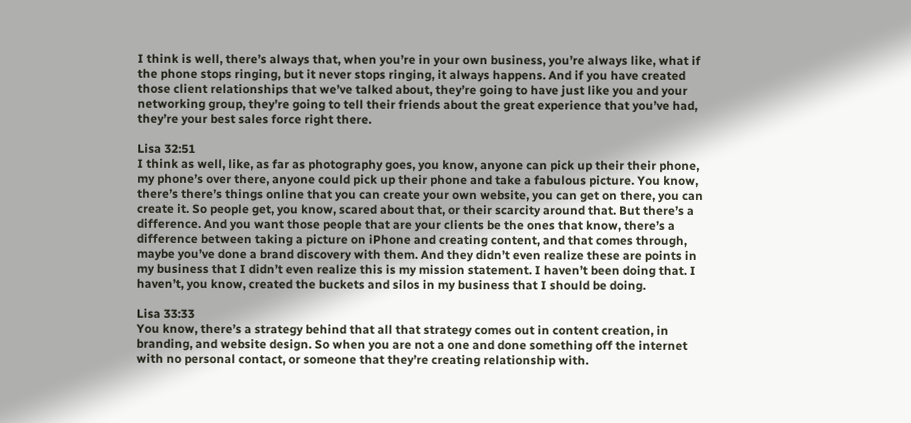I think is well, there’s always that, when you’re in your own business, you’re always like, what if the phone stops ringing, but it never stops ringing, it always happens. And if you have created those client relationships that we’ve talked about, they’re going to have just like you and your networking group, they’re going to tell their friends about the great experience that you’ve had, they’re your best sales force right there.

Lisa 32:51
I think as well, like, as far as photography goes, you know, anyone can pick up their their phone, my phone’s over there, anyone could pick up their phone and take a fabulous picture. You know, there’s there’s things online that you can create your own website, you can get on there, you can create it. So people get, you know, scared about that, or their scarcity around that. But there’s a difference. And you want those people that are your clients be the ones that know, there’s a difference between taking a picture on iPhone and creating content, and that comes through, maybe you’ve done a brand discovery with them. And they didn’t even realize these are points in my business that I didn’t even realize this is my mission statement. I haven’t been doing that. I haven’t, you know, created the buckets and silos in my business that I should be doing.

Lisa 33:33
You know, there’s a strategy behind that all that strategy comes out in content creation, in branding, and website design. So when you are not a one and done something off the internet with no personal contact, or someone that they’re creating relationship with.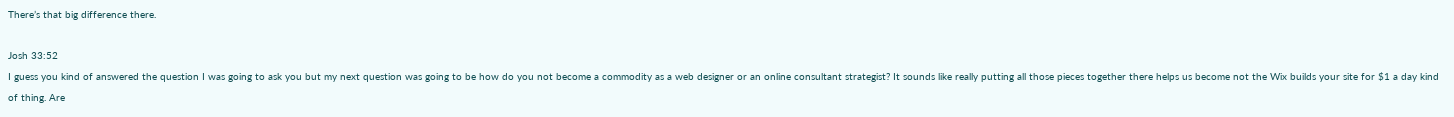There’s that big difference there.

Josh 33:52
I guess you kind of answered the question I was going to ask you but my next question was going to be how do you not become a commodity as a web designer or an online consultant strategist? It sounds like really putting all those pieces together there helps us become not the Wix builds your site for $1 a day kind of thing. Are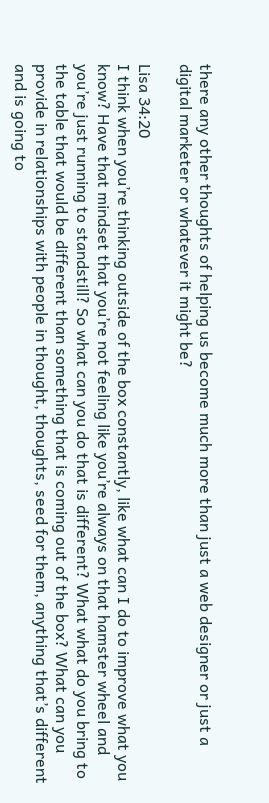there any other thoughts of helping us become much more than just a web designer or just a digital marketer or whatever it might be?

Lisa 34:20
I think when you’re thinking outside of the box constantly, like what can I do to improve what you know? Have that mindset that you’re not feeling like you’re always on that hamster wheel and you’re just running to standstill? So what can you do that is different? What what do you bring to the table that would be different than something that is coming out of the box? What can you provide in relationships with people in thought, thoughts, seed for them, anything that’s different and is going to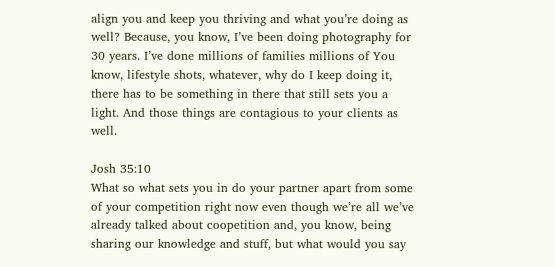align you and keep you thriving and what you’re doing as well? Because, you know, I’ve been doing photography for 30 years. I’ve done millions of families millions of You know, lifestyle shots, whatever, why do I keep doing it, there has to be something in there that still sets you a light. And those things are contagious to your clients as well.

Josh 35:10
What so what sets you in do your partner apart from some of your competition right now even though we’re all we’ve already talked about coopetition and, you know, being sharing our knowledge and stuff, but what would you say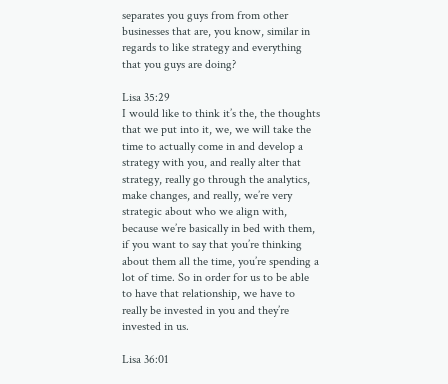separates you guys from from other businesses that are, you know, similar in regards to like strategy and everything that you guys are doing?

Lisa 35:29
I would like to think it’s the, the thoughts that we put into it, we, we will take the time to actually come in and develop a strategy with you, and really alter that strategy, really go through the analytics, make changes, and really, we’re very strategic about who we align with, because we’re basically in bed with them, if you want to say that you’re thinking about them all the time, you’re spending a lot of time. So in order for us to be able to have that relationship, we have to really be invested in you and they’re invested in us.

Lisa 36:01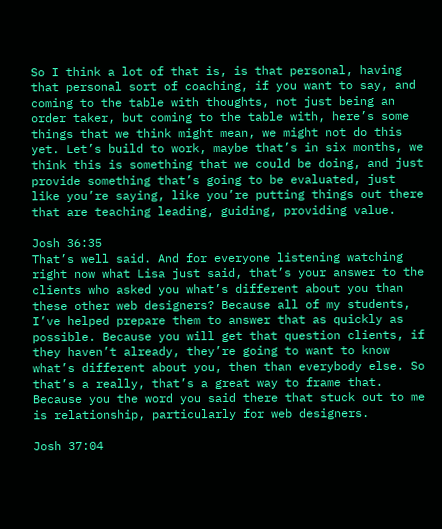So I think a lot of that is, is that personal, having that personal sort of coaching, if you want to say, and coming to the table with thoughts, not just being an order taker, but coming to the table with, here’s some things that we think might mean, we might not do this yet. Let’s build to work, maybe that’s in six months, we think this is something that we could be doing, and just provide something that’s going to be evaluated, just like you’re saying, like you’re putting things out there that are teaching leading, guiding, providing value.

Josh 36:35
That’s well said. And for everyone listening watching right now what Lisa just said, that’s your answer to the clients who asked you what’s different about you than these other web designers? Because all of my students, I’ve helped prepare them to answer that as quickly as possible. Because you will get that question clients, if they haven’t already, they’re going to want to know what’s different about you, then than everybody else. So that’s a really, that’s a great way to frame that. Because you the word you said there that stuck out to me is relationship, particularly for web designers.

Josh 37:04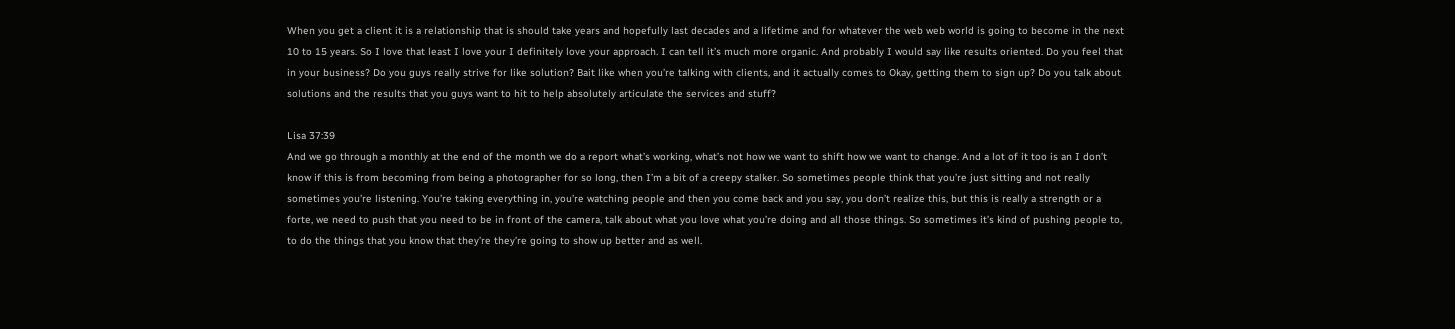When you get a client it is a relationship that is should take years and hopefully last decades and a lifetime and for whatever the web web world is going to become in the next 10 to 15 years. So I love that least I love your I definitely love your approach. I can tell it’s much more organic. And probably I would say like results oriented. Do you feel that in your business? Do you guys really strive for like solution? Bait like when you’re talking with clients, and it actually comes to Okay, getting them to sign up? Do you talk about solutions and the results that you guys want to hit to help absolutely articulate the services and stuff?

Lisa 37:39
And we go through a monthly at the end of the month we do a report what’s working, what’s not how we want to shift how we want to change. And a lot of it too is an I don’t know if this is from becoming from being a photographer for so long, then I’m a bit of a creepy stalker. So sometimes people think that you’re just sitting and not really sometimes you’re listening. You’re taking everything in, you’re watching people and then you come back and you say, you don’t realize this, but this is really a strength or a forte, we need to push that you need to be in front of the camera, talk about what you love what you’re doing and all those things. So sometimes it’s kind of pushing people to, to do the things that you know that they’re they’re going to show up better and as well.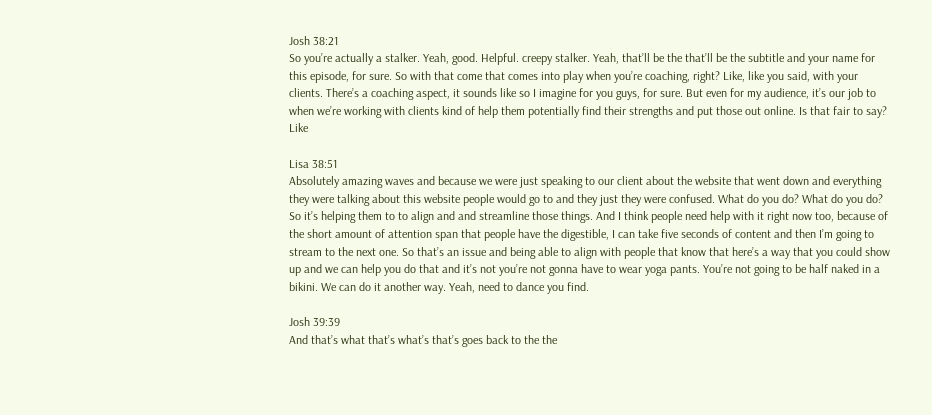Josh 38:21
So you’re actually a stalker. Yeah, good. Helpful. creepy stalker. Yeah, that’ll be the that’ll be the subtitle and your name for this episode, for sure. So with that come that comes into play when you’re coaching, right? Like, like you said, with your clients. There’s a coaching aspect, it sounds like so I imagine for you guys, for sure. But even for my audience, it’s our job to when we’re working with clients kind of help them potentially find their strengths and put those out online. Is that fair to say? Like

Lisa 38:51
Absolutely amazing waves and because we were just speaking to our client about the website that went down and everything they were talking about this website people would go to and they just they were confused. What do you do? What do you do? So it’s helping them to to align and and streamline those things. And I think people need help with it right now too, because of the short amount of attention span that people have the digestible, I can take five seconds of content and then I’m going to stream to the next one. So that’s an issue and being able to align with people that know that here’s a way that you could show up and we can help you do that and it’s not you’re not gonna have to wear yoga pants. You’re not going to be half naked in a bikini. We can do it another way. Yeah, need to dance you find.

Josh 39:39
And that’s what that’s what’s that’s goes back to the the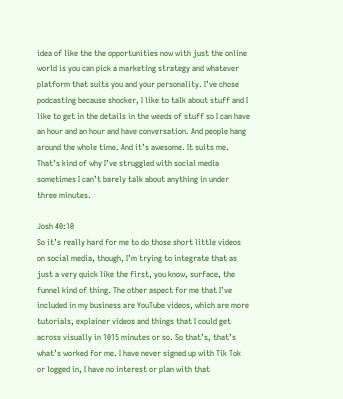idea of like the the opportunities now with just the online world is you can pick a marketing strategy and whatever platform that suits you and your personality. I’ve chose podcasting because shocker, I like to talk about stuff and I like to get in the details in the weeds of stuff so I can have an hour and an hour and have conversation. And people hang around the whole time. And it’s awesome. It suits me. That’s kind of why I’ve struggled with social media sometimes I can’t barely talk about anything in under three minutes.

Josh 40:10
So it’s really hard for me to do those short little videos on social media, though, I’m trying to integrate that as just a very quick like the first, you know, surface, the funnel kind of thing. The other aspect for me that I’ve included in my business are YouTube videos, which are more tutorials, explainer videos and things that I could get across visually in 1015 minutes or so. So that’s, that’s what’s worked for me. I have never signed up with Tik Tok or logged in, I have no interest or plan with that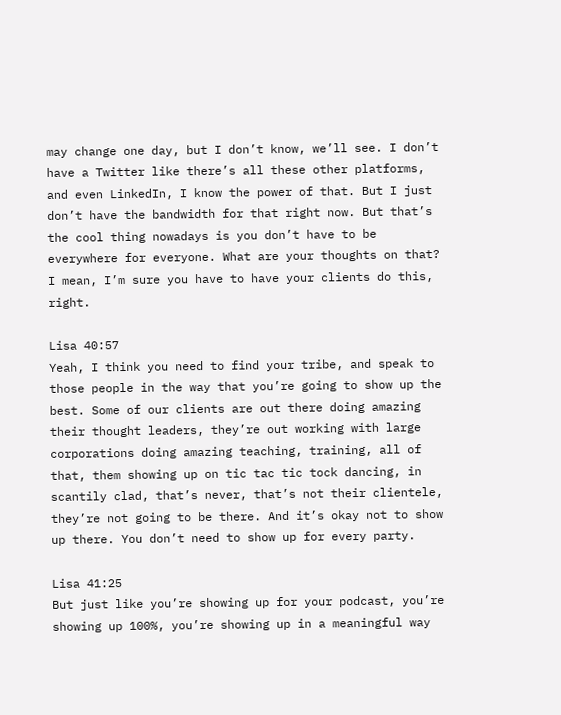may change one day, but I don’t know, we’ll see. I don’t have a Twitter like there’s all these other platforms, and even LinkedIn, I know the power of that. But I just don’t have the bandwidth for that right now. But that’s the cool thing nowadays is you don’t have to be everywhere for everyone. What are your thoughts on that? I mean, I’m sure you have to have your clients do this, right.

Lisa 40:57
Yeah, I think you need to find your tribe, and speak to those people in the way that you’re going to show up the best. Some of our clients are out there doing amazing their thought leaders, they’re out working with large corporations doing amazing teaching, training, all of that, them showing up on tic tac tic tock dancing, in scantily clad, that’s never, that’s not their clientele, they’re not going to be there. And it’s okay not to show up there. You don’t need to show up for every party.

Lisa 41:25
But just like you’re showing up for your podcast, you’re showing up 100%, you’re showing up in a meaningful way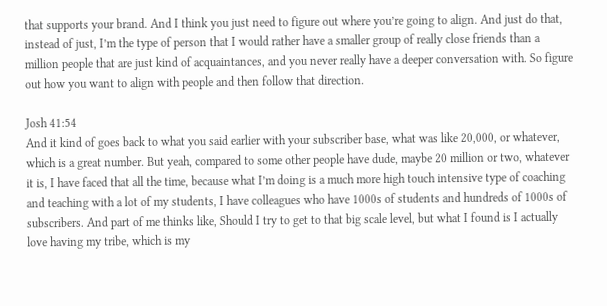that supports your brand. And I think you just need to figure out where you’re going to align. And just do that, instead of just, I’m the type of person that I would rather have a smaller group of really close friends than a million people that are just kind of acquaintances, and you never really have a deeper conversation with. So figure out how you want to align with people and then follow that direction.

Josh 41:54
And it kind of goes back to what you said earlier with your subscriber base, what was like 20,000, or whatever, which is a great number. But yeah, compared to some other people have dude, maybe 20 million or two, whatever it is, I have faced that all the time, because what I’m doing is a much more high touch intensive type of coaching and teaching with a lot of my students, I have colleagues who have 1000s of students and hundreds of 1000s of subscribers. And part of me thinks like, Should I try to get to that big scale level, but what I found is I actually love having my tribe, which is my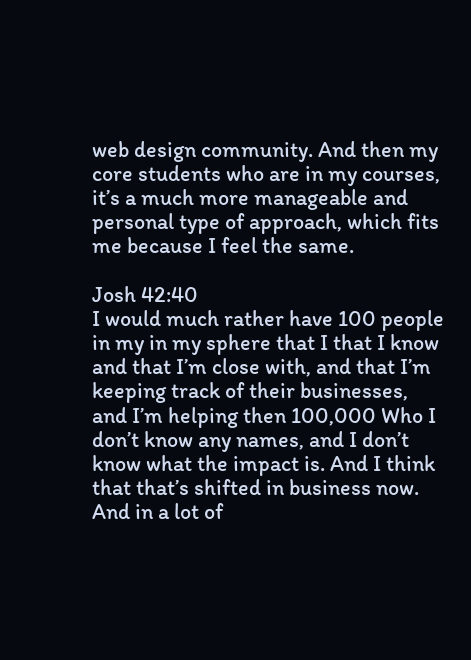web design community. And then my core students who are in my courses, it’s a much more manageable and personal type of approach, which fits me because I feel the same.

Josh 42:40
I would much rather have 100 people in my in my sphere that I that I know and that I’m close with, and that I’m keeping track of their businesses, and I’m helping then 100,000 Who I don’t know any names, and I don’t know what the impact is. And I think that that’s shifted in business now. And in a lot of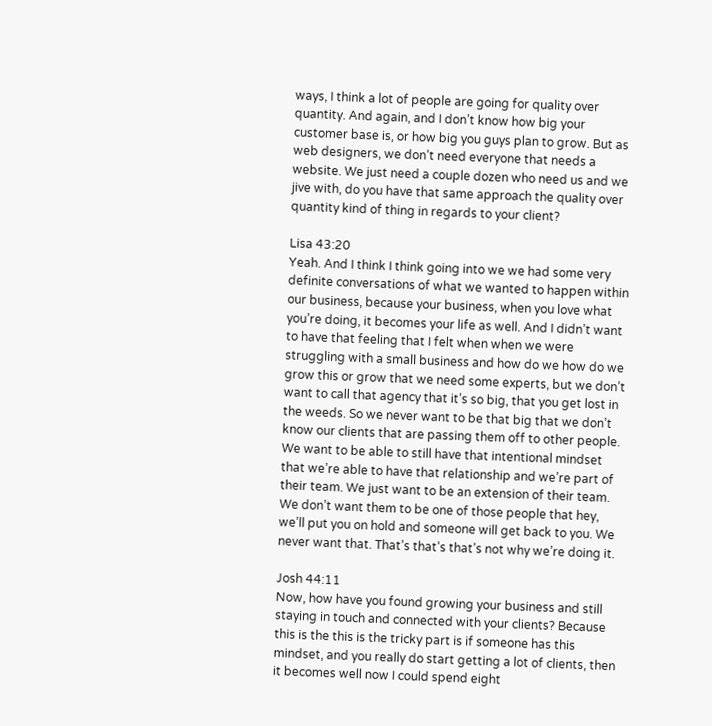ways, I think a lot of people are going for quality over quantity. And again, and I don’t know how big your customer base is, or how big you guys plan to grow. But as web designers, we don’t need everyone that needs a website. We just need a couple dozen who need us and we jive with, do you have that same approach the quality over quantity kind of thing in regards to your client?

Lisa 43:20
Yeah. And I think I think going into we we had some very definite conversations of what we wanted to happen within our business, because your business, when you love what you’re doing, it becomes your life as well. And I didn’t want to have that feeling that I felt when when we were struggling with a small business and how do we how do we grow this or grow that we need some experts, but we don’t want to call that agency that it’s so big, that you get lost in the weeds. So we never want to be that big that we don’t know our clients that are passing them off to other people. We want to be able to still have that intentional mindset that we’re able to have that relationship and we’re part of their team. We just want to be an extension of their team. We don’t want them to be one of those people that hey, we’ll put you on hold and someone will get back to you. We never want that. That’s that’s that’s not why we’re doing it.

Josh 44:11
Now, how have you found growing your business and still staying in touch and connected with your clients? Because this is the this is the tricky part is if someone has this mindset, and you really do start getting a lot of clients, then it becomes well now I could spend eight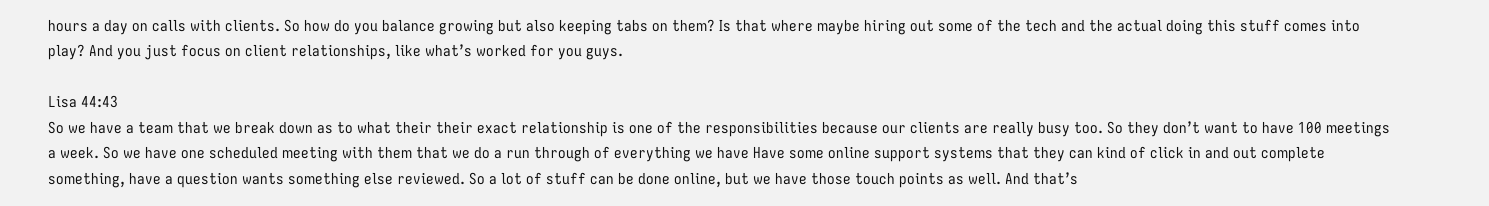hours a day on calls with clients. So how do you balance growing but also keeping tabs on them? Is that where maybe hiring out some of the tech and the actual doing this stuff comes into play? And you just focus on client relationships, like what’s worked for you guys.

Lisa 44:43
So we have a team that we break down as to what their their exact relationship is one of the responsibilities because our clients are really busy too. So they don’t want to have 100 meetings a week. So we have one scheduled meeting with them that we do a run through of everything we have Have some online support systems that they can kind of click in and out complete something, have a question wants something else reviewed. So a lot of stuff can be done online, but we have those touch points as well. And that’s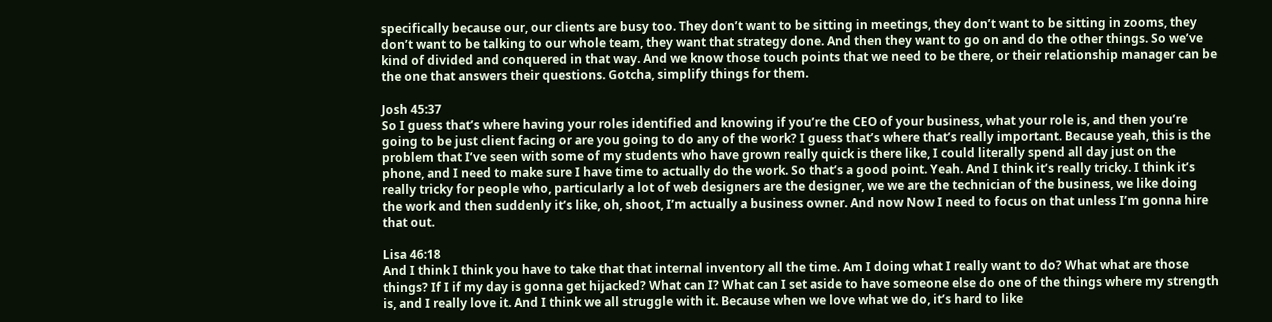specifically because our, our clients are busy too. They don’t want to be sitting in meetings, they don’t want to be sitting in zooms, they don’t want to be talking to our whole team, they want that strategy done. And then they want to go on and do the other things. So we’ve kind of divided and conquered in that way. And we know those touch points that we need to be there, or their relationship manager can be the one that answers their questions. Gotcha, simplify things for them.

Josh 45:37
So I guess that’s where having your roles identified and knowing if you’re the CEO of your business, what your role is, and then you’re going to be just client facing or are you going to do any of the work? I guess that’s where that’s really important. Because yeah, this is the problem that I’ve seen with some of my students who have grown really quick is there like, I could literally spend all day just on the phone, and I need to make sure I have time to actually do the work. So that’s a good point. Yeah. And I think it’s really tricky. I think it’s really tricky for people who, particularly a lot of web designers are the designer, we we are the technician of the business, we like doing the work and then suddenly it’s like, oh, shoot, I’m actually a business owner. And now Now I need to focus on that unless I’m gonna hire that out.

Lisa 46:18
And I think I think you have to take that that internal inventory all the time. Am I doing what I really want to do? What what are those things? If I if my day is gonna get hijacked? What can I? What can I set aside to have someone else do one of the things where my strength is, and I really love it. And I think we all struggle with it. Because when we love what we do, it’s hard to like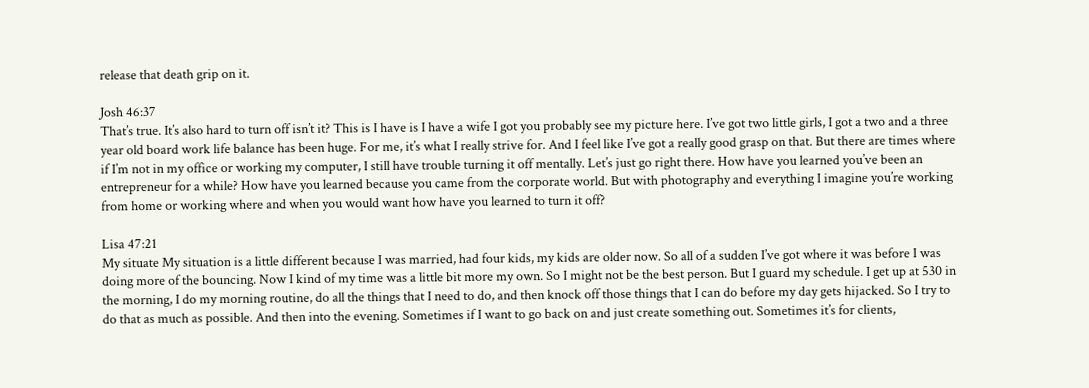release that death grip on it.

Josh 46:37
That’s true. It’s also hard to turn off isn’t it? This is I have is I have a wife I got you probably see my picture here. I’ve got two little girls, I got a two and a three year old board work life balance has been huge. For me, it’s what I really strive for. And I feel like I’ve got a really good grasp on that. But there are times where if I’m not in my office or working my computer, I still have trouble turning it off mentally. Let’s just go right there. How have you learned you’ve been an entrepreneur for a while? How have you learned because you came from the corporate world. But with photography and everything I imagine you’re working from home or working where and when you would want how have you learned to turn it off?

Lisa 47:21
My situate My situation is a little different because I was married, had four kids, my kids are older now. So all of a sudden I’ve got where it was before I was doing more of the bouncing. Now I kind of my time was a little bit more my own. So I might not be the best person. But I guard my schedule. I get up at 530 in the morning, I do my morning routine, do all the things that I need to do, and then knock off those things that I can do before my day gets hijacked. So I try to do that as much as possible. And then into the evening. Sometimes if I want to go back on and just create something out. Sometimes it’s for clients,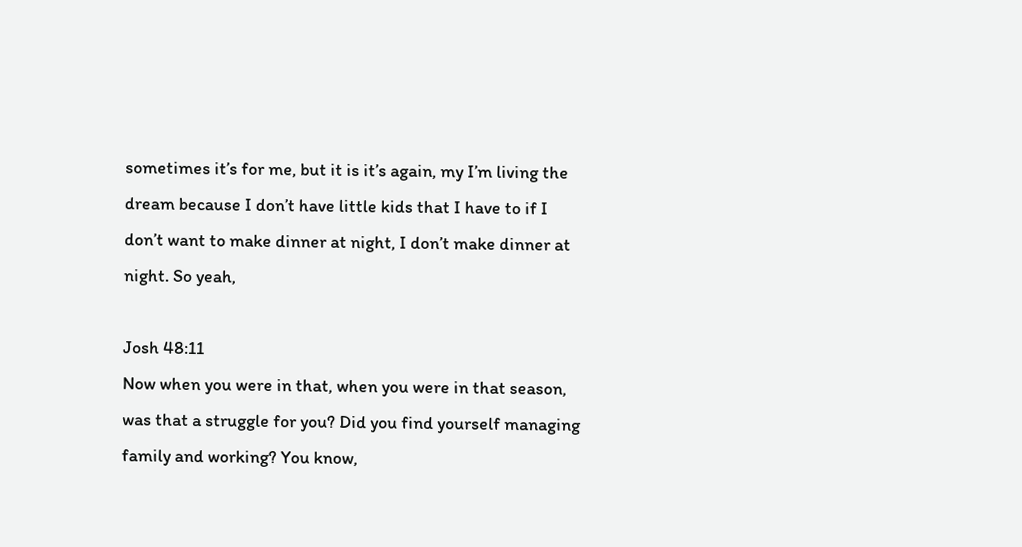sometimes it’s for me, but it is it’s again, my I’m living the dream because I don’t have little kids that I have to if I don’t want to make dinner at night, I don’t make dinner at night. So yeah,

Josh 48:11
Now when you were in that, when you were in that season, was that a struggle for you? Did you find yourself managing family and working? You know,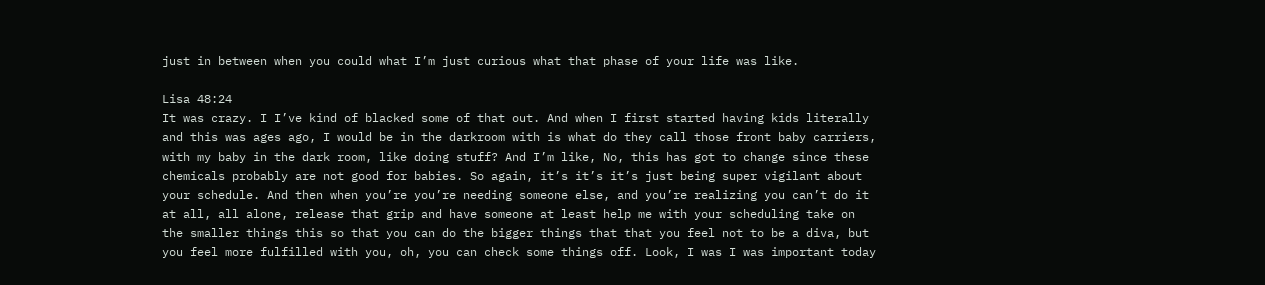just in between when you could what I’m just curious what that phase of your life was like.

Lisa 48:24
It was crazy. I I’ve kind of blacked some of that out. And when I first started having kids literally and this was ages ago, I would be in the darkroom with is what do they call those front baby carriers, with my baby in the dark room, like doing stuff? And I’m like, No, this has got to change since these chemicals probably are not good for babies. So again, it’s it’s it’s just being super vigilant about your schedule. And then when you’re you’re needing someone else, and you’re realizing you can’t do it at all, all alone, release that grip and have someone at least help me with your scheduling take on the smaller things this so that you can do the bigger things that that you feel not to be a diva, but you feel more fulfilled with you, oh, you can check some things off. Look, I was I was important today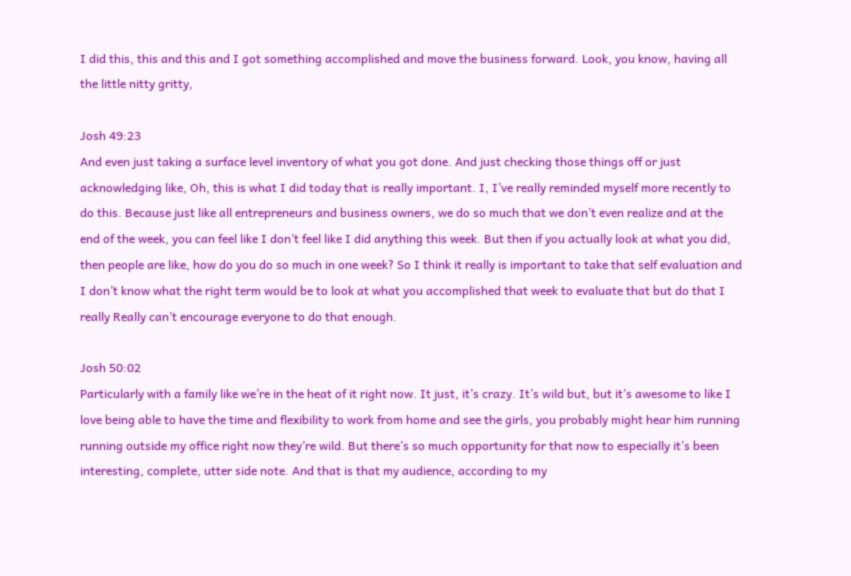I did this, this and this and I got something accomplished and move the business forward. Look, you know, having all the little nitty gritty,

Josh 49:23
And even just taking a surface level inventory of what you got done. And just checking those things off or just acknowledging like, Oh, this is what I did today that is really important. I, I’ve really reminded myself more recently to do this. Because just like all entrepreneurs and business owners, we do so much that we don’t even realize and at the end of the week, you can feel like I don’t feel like I did anything this week. But then if you actually look at what you did, then people are like, how do you do so much in one week? So I think it really is important to take that self evaluation and I don’t know what the right term would be to look at what you accomplished that week to evaluate that but do that I really Really can’t encourage everyone to do that enough.

Josh 50:02
Particularly with a family like we’re in the heat of it right now. It just, it’s crazy. It’s wild but, but it’s awesome to like I love being able to have the time and flexibility to work from home and see the girls, you probably might hear him running running outside my office right now they’re wild. But there’s so much opportunity for that now to especially it’s been interesting, complete, utter side note. And that is that my audience, according to my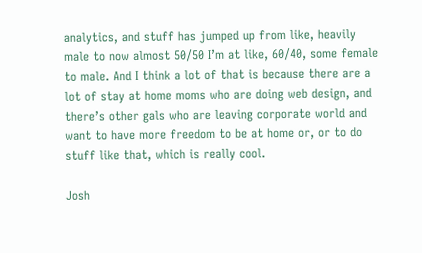analytics, and stuff has jumped up from like, heavily male to now almost 50/50 I’m at like, 60/40, some female to male. And I think a lot of that is because there are a lot of stay at home moms who are doing web design, and there’s other gals who are leaving corporate world and want to have more freedom to be at home or, or to do stuff like that, which is really cool.

Josh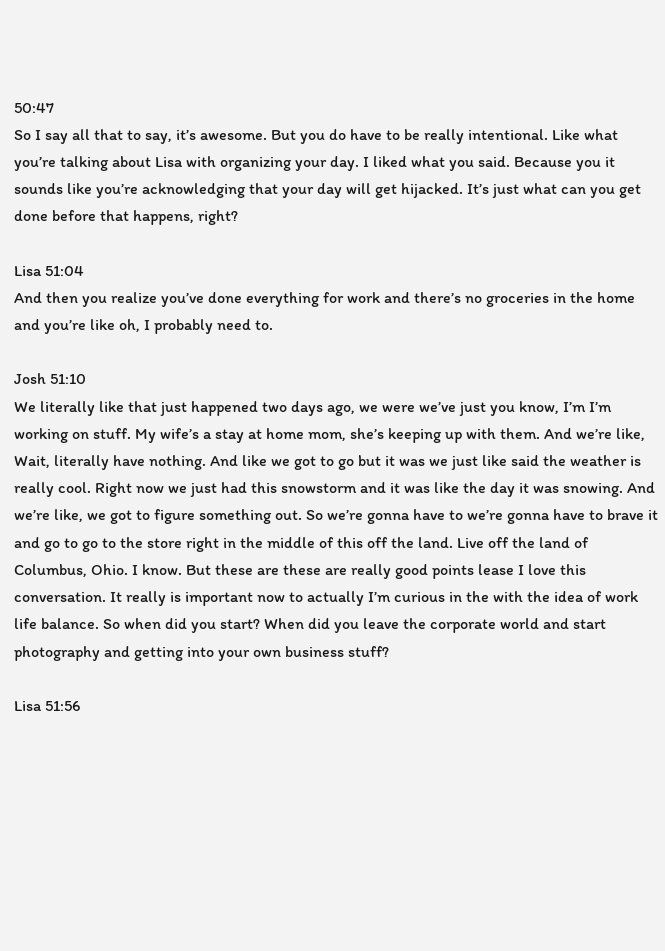50:47
So I say all that to say, it’s awesome. But you do have to be really intentional. Like what you’re talking about Lisa with organizing your day. I liked what you said. Because you it sounds like you’re acknowledging that your day will get hijacked. It’s just what can you get done before that happens, right?

Lisa 51:04
And then you realize you’ve done everything for work and there’s no groceries in the home and you’re like oh, I probably need to.

Josh 51:10
We literally like that just happened two days ago, we were we’ve just you know, I’m I’m working on stuff. My wife’s a stay at home mom, she’s keeping up with them. And we’re like, Wait, literally have nothing. And like we got to go but it was we just like said the weather is really cool. Right now we just had this snowstorm and it was like the day it was snowing. And we’re like, we got to figure something out. So we’re gonna have to we’re gonna have to brave it and go to go to the store right in the middle of this off the land. Live off the land of Columbus, Ohio. I know. But these are these are really good points lease I love this conversation. It really is important now to actually I’m curious in the with the idea of work life balance. So when did you start? When did you leave the corporate world and start photography and getting into your own business stuff?

Lisa 51:56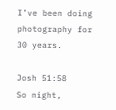I’ve been doing photography for 30 years.

Josh 51:58
So night,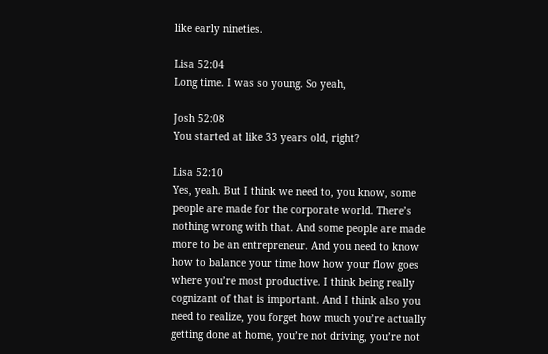like early nineties.

Lisa 52:04
Long time. I was so young. So yeah,

Josh 52:08
You started at like 33 years old, right?

Lisa 52:10
Yes, yeah. But I think we need to, you know, some people are made for the corporate world. There’s nothing wrong with that. And some people are made more to be an entrepreneur. And you need to know how to balance your time how how your flow goes where you’re most productive. I think being really cognizant of that is important. And I think also you need to realize, you forget how much you’re actually getting done at home, you’re not driving, you’re not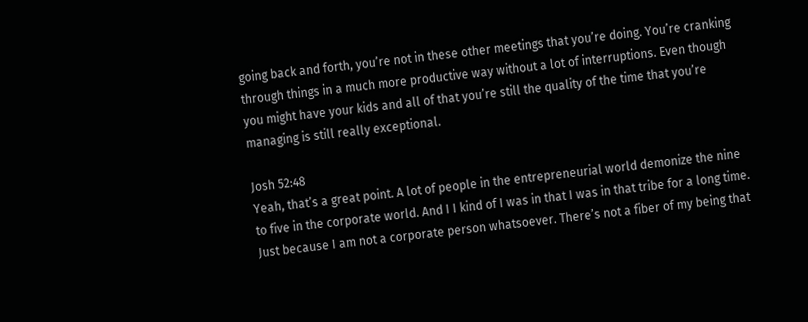going back and forth, you’re not in these other meetings that you’re doing. You’re cranking through things in a much more productive way without a lot of interruptions. Even though you might have your kids and all of that you’re still the quality of the time that you’re managing is still really exceptional.

Josh 52:48
Yeah, that’s a great point. A lot of people in the entrepreneurial world demonize the nine to five in the corporate world. And I I kind of I was in that I was in that tribe for a long time. Just because I am not a corporate person whatsoever. There’s not a fiber of my being that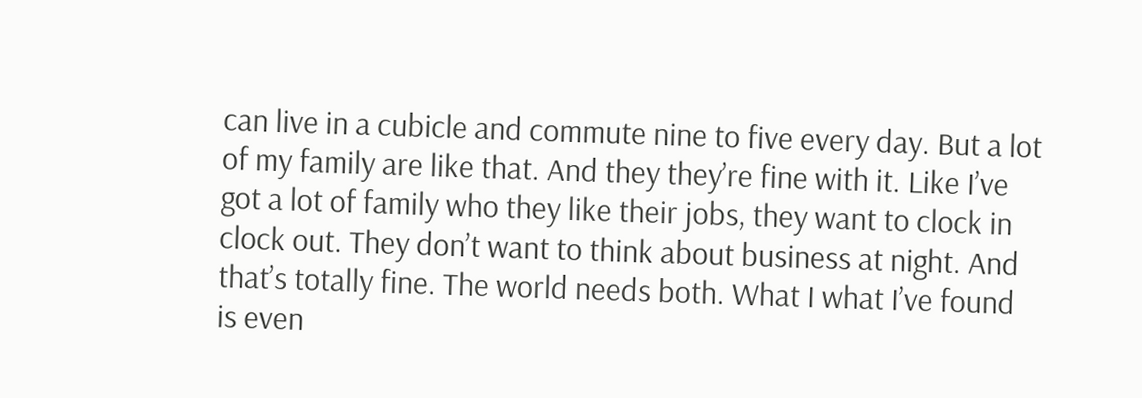can live in a cubicle and commute nine to five every day. But a lot of my family are like that. And they they’re fine with it. Like I’ve got a lot of family who they like their jobs, they want to clock in clock out. They don’t want to think about business at night. And that’s totally fine. The world needs both. What I what I’ve found is even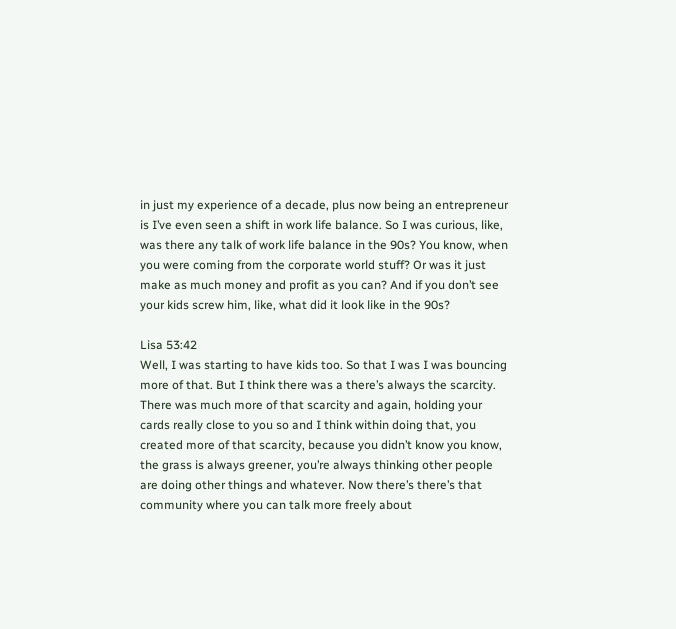in just my experience of a decade, plus now being an entrepreneur is I’ve even seen a shift in work life balance. So I was curious, like, was there any talk of work life balance in the 90s? You know, when you were coming from the corporate world stuff? Or was it just make as much money and profit as you can? And if you don’t see your kids screw him, like, what did it look like in the 90s?

Lisa 53:42
Well, I was starting to have kids too. So that I was I was bouncing more of that. But I think there was a there’s always the scarcity. There was much more of that scarcity and again, holding your cards really close to you so and I think within doing that, you created more of that scarcity, because you didn’t know you know, the grass is always greener, you’re always thinking other people are doing other things and whatever. Now there’s there’s that community where you can talk more freely about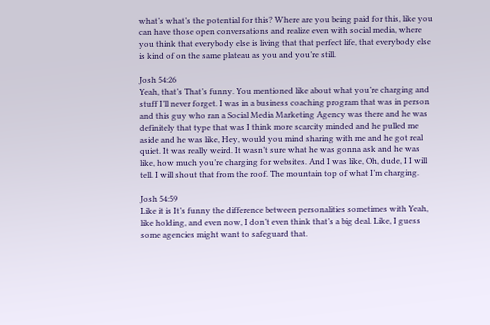what’s what’s the potential for this? Where are you being paid for this, like you can have those open conversations and realize even with social media, where you think that everybody else is living that that perfect life, that everybody else is kind of on the same plateau as you and you’re still.

Josh 54:26
Yeah, that’s That’s funny. You mentioned like about what you’re charging and stuff I’ll never forget. I was in a business coaching program that was in person and this guy who ran a Social Media Marketing Agency was there and he was definitely that type that was I think more scarcity minded and he pulled me aside and he was like, Hey, would you mind sharing with me and he got real quiet. It was really weird. It wasn’t sure what he was gonna ask and he was like, how much you’re charging for websites. And I was like, Oh, dude, I I will tell. I will shout that from the roof. The mountain top of what I’m charging.

Josh 54:59
Like it is It’s funny the difference between personalities sometimes with Yeah, like holding, and even now, I don’t even think that’s a big deal. Like, I guess some agencies might want to safeguard that.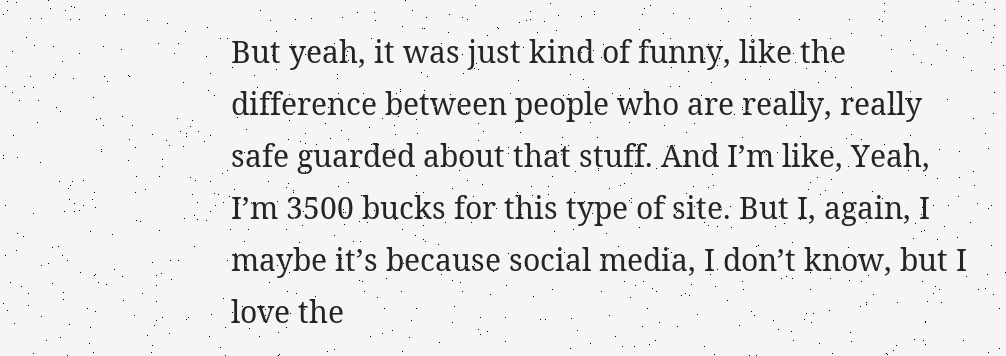But yeah, it was just kind of funny, like the difference between people who are really, really safe guarded about that stuff. And I’m like, Yeah, I’m 3500 bucks for this type of site. But I, again, I maybe it’s because social media, I don’t know, but I love the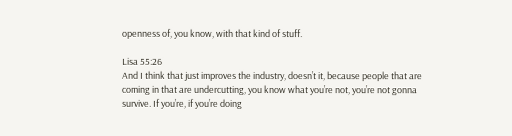openness of, you know, with that kind of stuff.

Lisa 55:26
And I think that just improves the industry, doesn’t it, because people that are coming in that are undercutting, you know what you’re not, you’re not gonna survive. If you’re, if you’re doing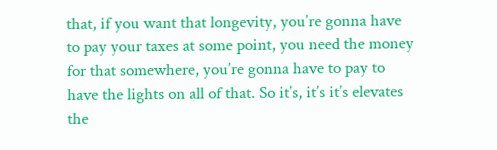that, if you want that longevity, you’re gonna have to pay your taxes at some point, you need the money for that somewhere, you’re gonna have to pay to have the lights on all of that. So it’s, it’s it’s elevates the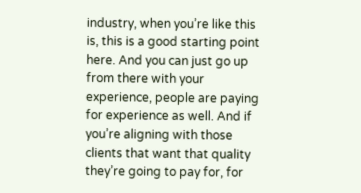industry, when you’re like this is, this is a good starting point here. And you can just go up from there with your experience, people are paying for experience as well. And if you’re aligning with those clients that want that quality they’re going to pay for, for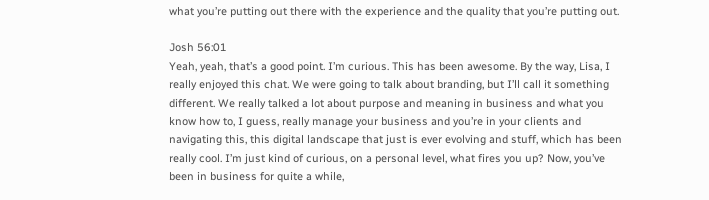what you’re putting out there with the experience and the quality that you’re putting out.

Josh 56:01
Yeah, yeah, that’s a good point. I’m curious. This has been awesome. By the way, Lisa, I really enjoyed this chat. We were going to talk about branding, but I’ll call it something different. We really talked a lot about purpose and meaning in business and what you know how to, I guess, really manage your business and you’re in your clients and navigating this, this digital landscape that just is ever evolving and stuff, which has been really cool. I’m just kind of curious, on a personal level, what fires you up? Now, you’ve been in business for quite a while,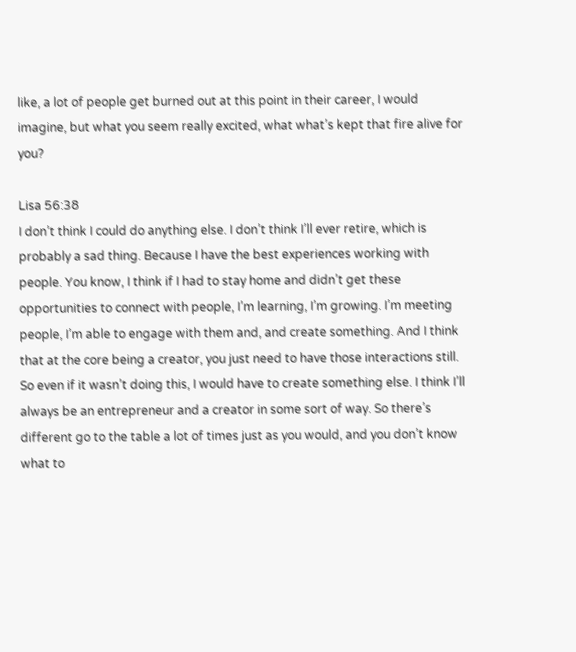like, a lot of people get burned out at this point in their career, I would imagine, but what you seem really excited, what what’s kept that fire alive for you?

Lisa 56:38
I don’t think I could do anything else. I don’t think I’ll ever retire, which is probably a sad thing. Because I have the best experiences working with people. You know, I think if I had to stay home and didn’t get these opportunities to connect with people, I’m learning, I’m growing. I’m meeting people, I’m able to engage with them and, and create something. And I think that at the core being a creator, you just need to have those interactions still. So even if it wasn’t doing this, I would have to create something else. I think I’ll always be an entrepreneur and a creator in some sort of way. So there’s different go to the table a lot of times just as you would, and you don’t know what to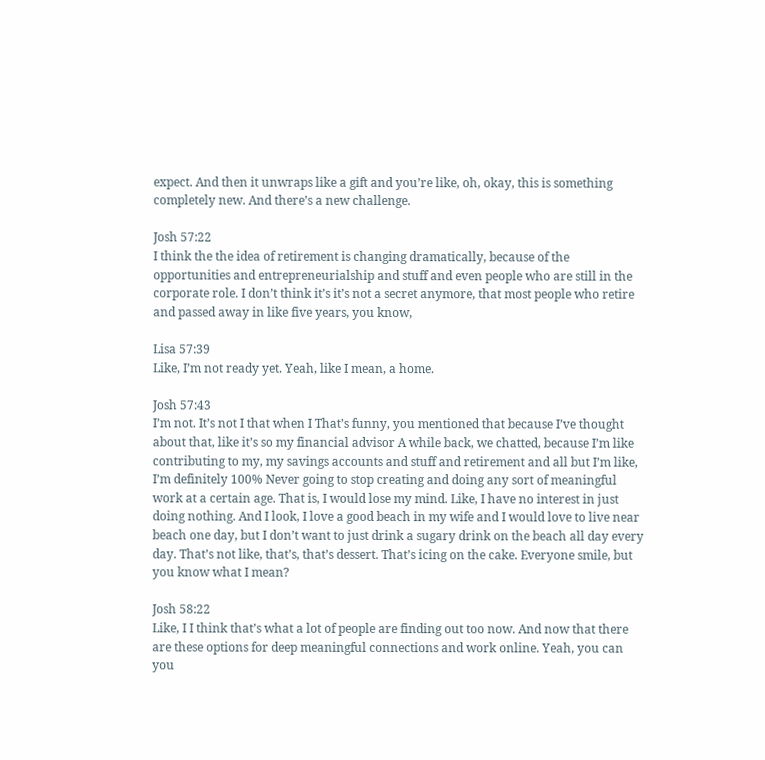expect. And then it unwraps like a gift and you’re like, oh, okay, this is something completely new. And there’s a new challenge.

Josh 57:22
I think the the idea of retirement is changing dramatically, because of the opportunities and entrepreneurialship and stuff and even people who are still in the corporate role. I don’t think it’s it’s not a secret anymore, that most people who retire and passed away in like five years, you know,

Lisa 57:39
Like, I’m not ready yet. Yeah, like I mean, a home.

Josh 57:43
I’m not. It’s not I that when I That’s funny, you mentioned that because I’ve thought about that, like it’s so my financial advisor A while back, we chatted, because I’m like contributing to my, my savings accounts and stuff and retirement and all but I’m like, I’m definitely 100% Never going to stop creating and doing any sort of meaningful work at a certain age. That is, I would lose my mind. Like, I have no interest in just doing nothing. And I look, I love a good beach in my wife and I would love to live near beach one day, but I don’t want to just drink a sugary drink on the beach all day every day. That’s not like, that’s, that’s dessert. That’s icing on the cake. Everyone smile, but you know what I mean?

Josh 58:22
Like, I I think that’s what a lot of people are finding out too now. And now that there are these options for deep meaningful connections and work online. Yeah, you can you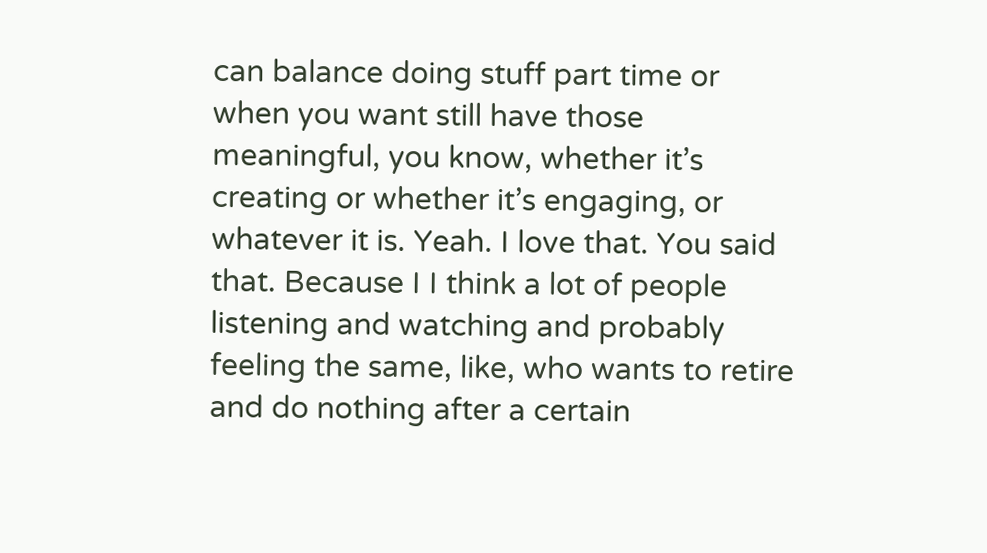can balance doing stuff part time or when you want still have those meaningful, you know, whether it’s creating or whether it’s engaging, or whatever it is. Yeah. I love that. You said that. Because I I think a lot of people listening and watching and probably feeling the same, like, who wants to retire and do nothing after a certain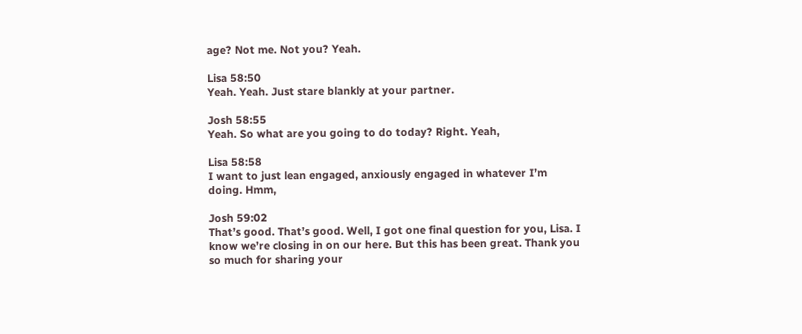age? Not me. Not you? Yeah.

Lisa 58:50
Yeah. Yeah. Just stare blankly at your partner.

Josh 58:55
Yeah. So what are you going to do today? Right. Yeah,

Lisa 58:58
I want to just lean engaged, anxiously engaged in whatever I’m doing. Hmm,

Josh 59:02
That’s good. That’s good. Well, I got one final question for you, Lisa. I know we’re closing in on our here. But this has been great. Thank you so much for sharing your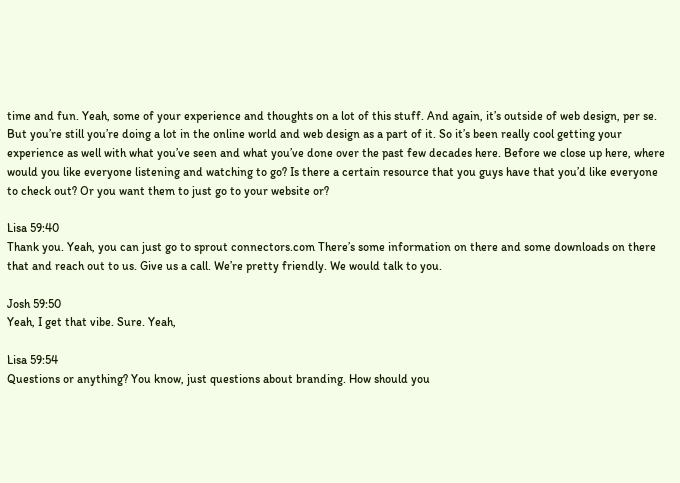time and fun. Yeah, some of your experience and thoughts on a lot of this stuff. And again, it’s outside of web design, per se. But you’re still you’re doing a lot in the online world and web design as a part of it. So it’s been really cool getting your experience as well with what you’ve seen and what you’ve done over the past few decades here. Before we close up here, where would you like everyone listening and watching to go? Is there a certain resource that you guys have that you’d like everyone to check out? Or you want them to just go to your website or?

Lisa 59:40
Thank you. Yeah, you can just go to sprout connectors.com There’s some information on there and some downloads on there that and reach out to us. Give us a call. We’re pretty friendly. We would talk to you.

Josh 59:50
Yeah, I get that vibe. Sure. Yeah,

Lisa 59:54
Questions or anything? You know, just questions about branding. How should you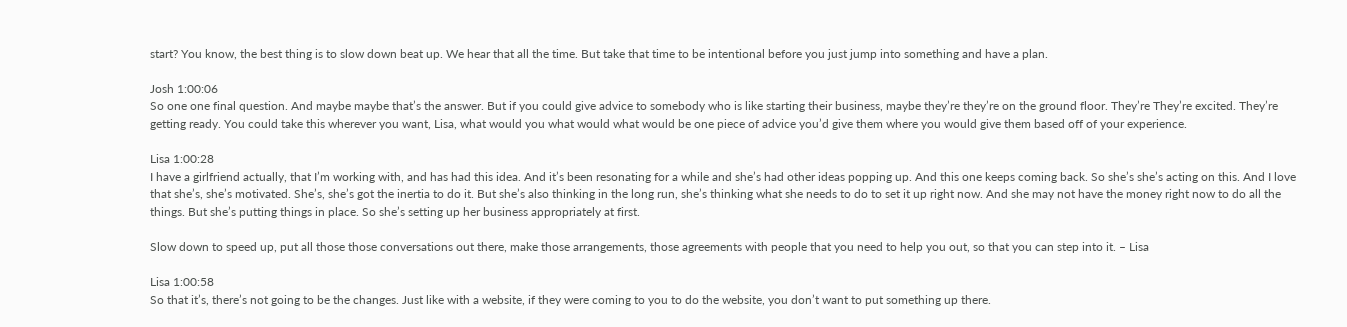start? You know, the best thing is to slow down beat up. We hear that all the time. But take that time to be intentional before you just jump into something and have a plan.

Josh 1:00:06
So one one final question. And maybe maybe that’s the answer. But if you could give advice to somebody who is like starting their business, maybe they’re they’re on the ground floor. They’re They’re excited. They’re getting ready. You could take this wherever you want, Lisa, what would you what would what would be one piece of advice you’d give them where you would give them based off of your experience.

Lisa 1:00:28
I have a girlfriend actually, that I’m working with, and has had this idea. And it’s been resonating for a while and she’s had other ideas popping up. And this one keeps coming back. So she’s she’s acting on this. And I love that she’s, she’s motivated. She’s, she’s got the inertia to do it. But she’s also thinking in the long run, she’s thinking what she needs to do to set it up right now. And she may not have the money right now to do all the things. But she’s putting things in place. So she’s setting up her business appropriately at first.

Slow down to speed up, put all those those conversations out there, make those arrangements, those agreements with people that you need to help you out, so that you can step into it. – Lisa

Lisa 1:00:58
So that it’s, there’s not going to be the changes. Just like with a website, if they were coming to you to do the website, you don’t want to put something up there.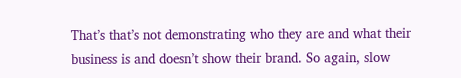That’s that’s not demonstrating who they are and what their business is and doesn’t show their brand. So again, slow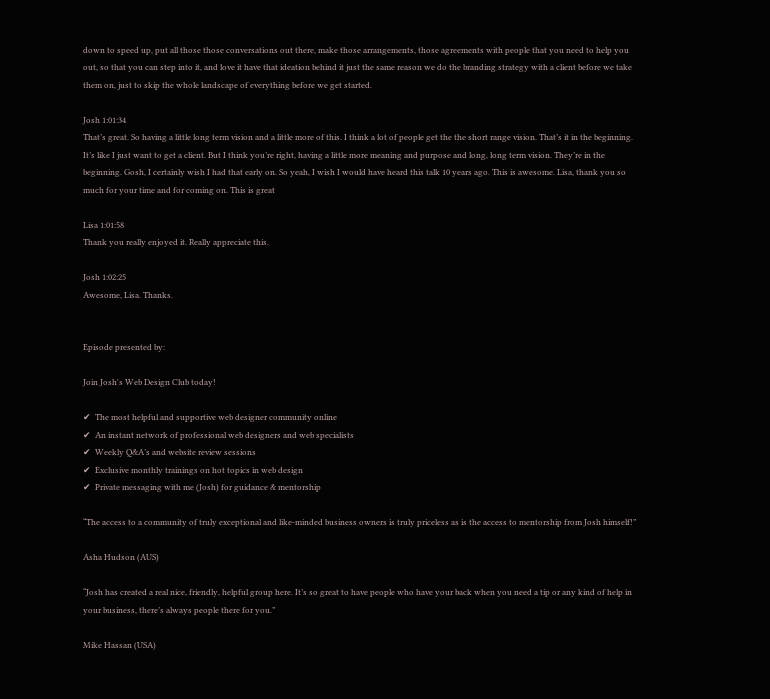down to speed up, put all those those conversations out there, make those arrangements, those agreements with people that you need to help you out, so that you can step into it, and love it have that ideation behind it just the same reason we do the branding strategy with a client before we take them on, just to skip the whole landscape of everything before we get started.

Josh 1:01:34
That’s great. So having a little long term vision and a little more of this. I think a lot of people get the the short range vision. That’s it in the beginning. It’s like I just want to get a client. But I think you’re right, having a little more meaning and purpose and long, long term vision. They’re in the beginning. Gosh, I certainly wish I had that early on. So yeah, I wish I would have heard this talk 10 years ago. This is awesome. Lisa, thank you so much for your time and for coming on. This is great

Lisa 1:01:58
Thank you really enjoyed it. Really appreciate this.

Josh 1:02:25
Awesome, Lisa. Thanks.


Episode presented by:

Join Josh's Web Design Club today!

✔  The most helpful and supportive web designer community online
✔  An instant network of professional web designers and web specialists
✔  Weekly Q&A’s and website review sessions
✔  Exclusive monthly trainings on hot topics in web design
✔  Private messaging with me (Josh) for guidance & mentorship

“The access to a community of truly exceptional and like-minded business owners is truly priceless as is the access to mentorship from Josh himself!”

Asha Hudson (AUS)

“Josh has created a real nice, friendly, helpful group here. It’s so great to have people who have your back when you need a tip or any kind of help in your business, there’s always people there for you.”

Mike Hassan (USA)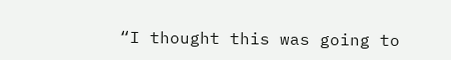“I thought this was going to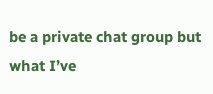be a private chat group but what I’ve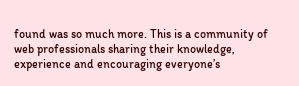found was so much more. This is a community of web professionals sharing their knowledge, experience and encouraging everyone’s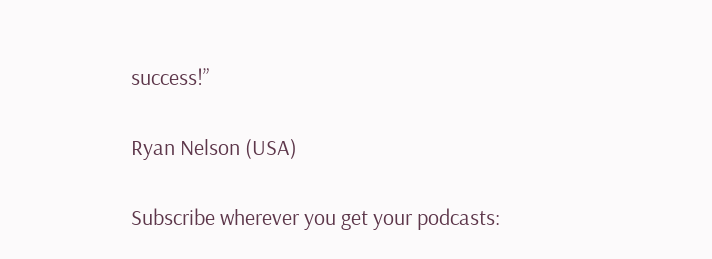success!”

Ryan Nelson (USA)

Subscribe wherever you get your podcasts: